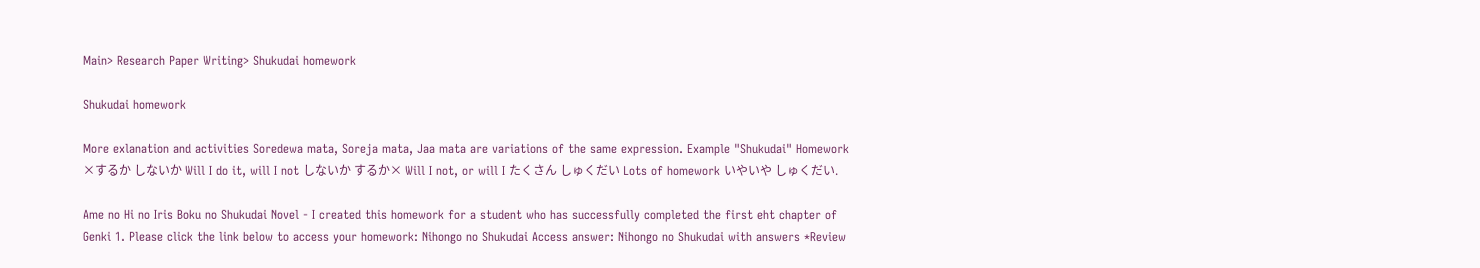Main> Research Paper Writing> Shukudai homework

Shukudai homework

More exlanation and activities Soredewa mata, Soreja mata, Jaa mata are variations of the same expression. Example "Shukudai" Homework ×するか しないか Will I do it, will I not しないか するか× Will I not, or will I たくさん しゅくだい Lots of homework いやいや しゅくだい.

Ame no Hi no Iris Boku no Shukudai Novel - I created this homework for a student who has successfully completed the first eht chapter of Genki 1. Please click the link below to access your homework: Nihongo no Shukudai Access answer: Nihongo no Shukudai with answers *Review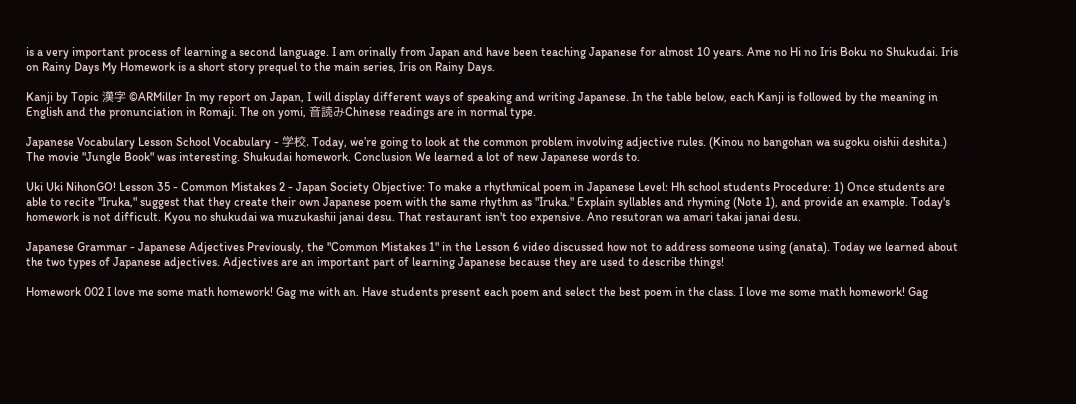is a very important process of learning a second language. I am orinally from Japan and have been teaching Japanese for almost 10 years. Ame no Hi no Iris Boku no Shukudai. Iris on Rainy Days My Homework is a short story prequel to the main series, Iris on Rainy Days.

Kanji by Topic 漢字 ©ARMiller In my report on Japan, I will display different ways of speaking and writing Japanese. In the table below, each Kanji is followed by the meaning in English and the pronunciation in Romaji. The on yomi, 音読みChinese readings are in normal type.

Japanese Vocabulary Lesson School Vocabulary - 学校. Today, we’re going to look at the common problem involving adjective rules. (Kinou no bangohan wa sugoku oishii deshita.) The movie "Jungle Book" was interesting. Shukudai homework. Conclusion We learned a lot of new Japanese words to.

Uki Uki NihonGO! Lesson 35 - Common Mistakes 2 - Japan Society Objective: To make a rhythmical poem in Japanese Level: Hh school students Procedure: 1) Once students are able to recite "Iruka," suggest that they create their own Japanese poem with the same rhythm as "Iruka." Explain syllables and rhyming (Note 1), and provide an example. Today's homework is not difficult. Kyou no shukudai wa muzukashii janai desu. That restaurant isn't too expensive. Ano resutoran wa amari takai janai desu.

Japanese Grammar - Japanese Adjectives Previously, the "Common Mistakes 1" in the Lesson 6 video discussed how not to address someone using (anata). Today we learned about the two types of Japanese adjectives. Adjectives are an important part of learning Japanese because they are used to describe things!

Homework 002 I love me some math homework! Gag me with an. Have students present each poem and select the best poem in the class. I love me some math homework! Gag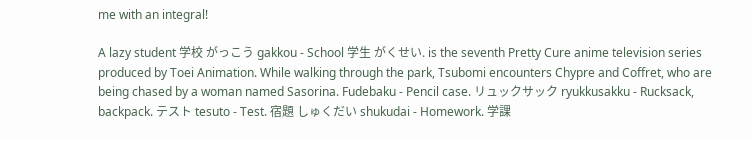me with an integral!

A lazy student 学校 がっこう gakkou - School 学生 がくせい. is the seventh Pretty Cure anime television series produced by Toei Animation. While walking through the park, Tsubomi encounters Chypre and Coffret, who are being chased by a woman named Sasorina. Fudebaku - Pencil case. リュックサック ryukkusakku - Rucksack, backpack. テスト tesuto - Test. 宿題 しゅくだい shukudai - Homework. 学課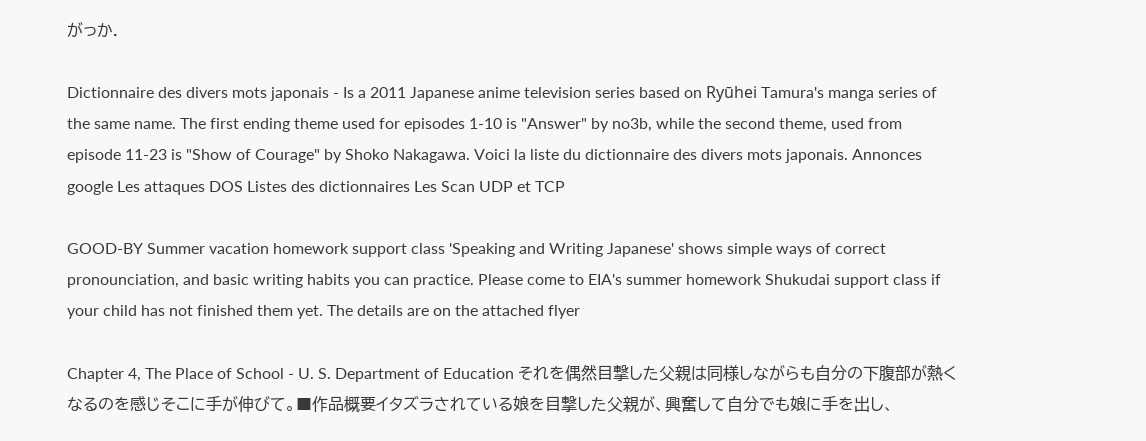がっか.

Dictionnaire des divers mots japonais - Is a 2011 Japanese anime television series based on Ryūhei Tamura's manga series of the same name. The first ending theme used for episodes 1-10 is "Answer" by no3b, while the second theme, used from episode 11-23 is "Show of Courage" by Shoko Nakagawa. Voici la liste du dictionnaire des divers mots japonais. Annonces google Les attaques DOS Listes des dictionnaires Les Scan UDP et TCP

GOOD-BY Summer vacation homework support class 'Speaking and Writing Japanese' shows simple ways of correct pronounciation, and basic writing habits you can practice. Please come to EIA's summer homework Shukudai support class if your child has not finished them yet. The details are on the attached flyer

Chapter 4, The Place of School - U. S. Department of Education それを偶然目撃した父親は同様しながらも自分の下腹部が熱くなるのを感じそこに手が伸びて。■作品概要イタズラされている娘を目撃した父親が、興奮して自分でも娘に手を出し、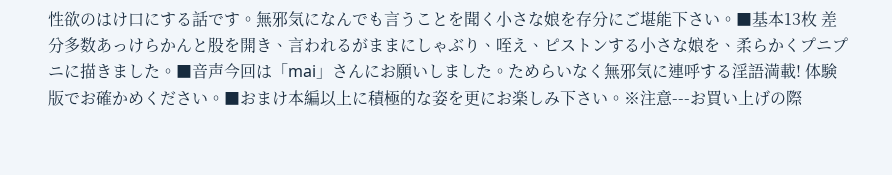性欲のはけ口にする話です。無邪気になんでも言うことを聞く小さな娘を存分にご堪能下さい。■基本13枚 差分多数あっけらかんと股を開き、言われるがままにしゃぶり、咥え、ピストンする小さな娘を、柔らかくプニプニに描きました。■音声今回は「mai」さんにお願いしました。ためらいなく無邪気に連呼する淫語満載! 体験版でお確かめください。■おまけ本編以上に積極的な姿を更にお楽しみ下さい。※注意---お買い上げの際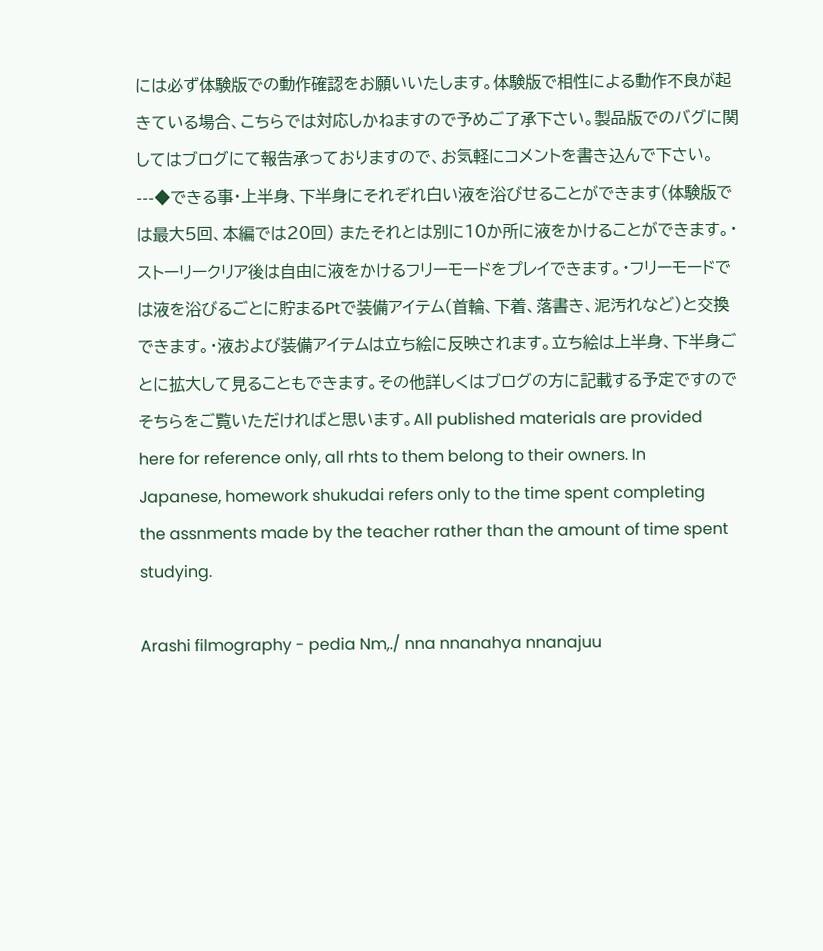には必ず体験版での動作確認をお願いいたします。体験版で相性による動作不良が起きている場合、こちらでは対応しかねますので予めご了承下さい。製品版でのバグに関してはブログにて報告承っておりますので、お気軽にコメントを書き込んで下さい。 ---◆できる事・上半身、下半身にそれぞれ白い液を浴びせることができます(体験版では最大5回、本編では20回) またそれとは別に10か所に液をかけることができます。・ストーリークリア後は自由に液をかけるフリーモードをプレイできます。・フリーモードでは液を浴びるごとに貯まるPtで装備アイテム(首輪、下着、落書き、泥汚れなど)と交換できます。・液および装備アイテムは立ち絵に反映されます。立ち絵は上半身、下半身ごとに拡大して見ることもできます。その他詳しくはブログの方に記載する予定ですのでそちらをご覧いただければと思います。All published materials are provided here for reference only, all rhts to them belong to their owners. In Japanese, homework shukudai refers only to the time spent completing the assnments made by the teacher rather than the amount of time spent studying.

Arashi filmography - pedia Nm,./ nna nnanahya nnanajuu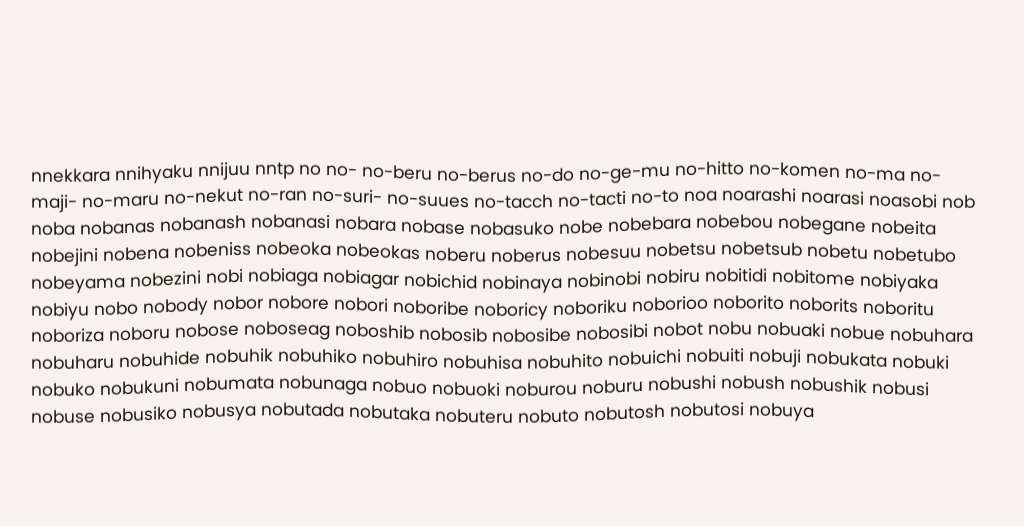nnekkara nnihyaku nnijuu nntp no no- no-beru no-berus no-do no-ge-mu no-hitto no-komen no-ma no-maji- no-maru no-nekut no-ran no-suri- no-suues no-tacch no-tacti no-to noa noarashi noarasi noasobi nob noba nobanas nobanash nobanasi nobara nobase nobasuko nobe nobebara nobebou nobegane nobeita nobejini nobena nobeniss nobeoka nobeokas noberu noberus nobesuu nobetsu nobetsub nobetu nobetubo nobeyama nobezini nobi nobiaga nobiagar nobichid nobinaya nobinobi nobiru nobitidi nobitome nobiyaka nobiyu nobo nobody nobor nobore nobori noboribe noboricy noboriku noborioo noborito noborits noboritu noboriza noboru nobose noboseag noboshib nobosib nobosibe nobosibi nobot nobu nobuaki nobue nobuhara nobuharu nobuhide nobuhik nobuhiko nobuhiro nobuhisa nobuhito nobuichi nobuiti nobuji nobukata nobuki nobuko nobukuni nobumata nobunaga nobuo nobuoki noburou noburu nobushi nobush nobushik nobusi nobuse nobusiko nobusya nobutada nobutaka nobuteru nobuto nobutosh nobutosi nobuya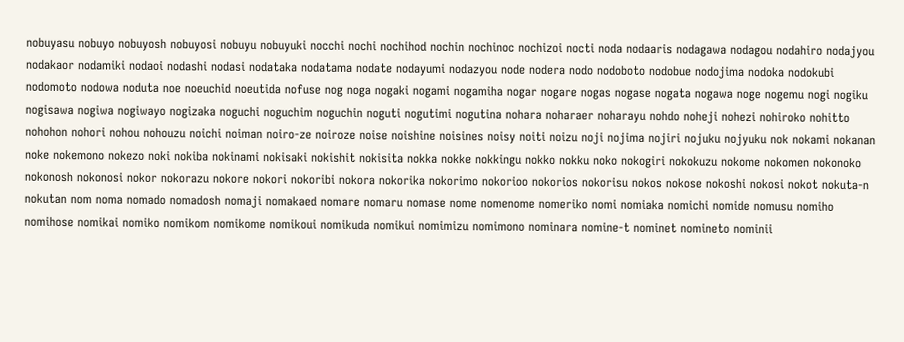nobuyasu nobuyo nobuyosh nobuyosi nobuyu nobuyuki nocchi nochi nochihod nochin nochinoc nochizoi nocti noda nodaaris nodagawa nodagou nodahiro nodajyou nodakaor nodamiki nodaoi nodashi nodasi nodataka nodatama nodate nodayumi nodazyou node nodera nodo nodoboto nodobue nodojima nodoka nodokubi nodomoto nodowa noduta noe noeuchid noeutida nofuse nog noga nogaki nogami nogamiha nogar nogare nogas nogase nogata nogawa noge nogemu nogi nogiku nogisawa nogiwa nogiwayo nogizaka noguchi noguchim noguchin noguti nogutimi nogutina nohara noharaer noharayu nohdo noheji nohezi nohiroko nohitto nohohon nohori nohou nohouzu noichi noiman noiro-ze noiroze noise noishine noisines noisy noiti noizu noji nojima nojiri nojuku nojyuku nok nokami nokanan noke nokemono nokezo noki nokiba nokinami nokisaki nokishit nokisita nokka nokke nokkingu nokko nokku noko nokogiri nokokuzu nokome nokomen nokonoko nokonosh nokonosi nokor nokorazu nokore nokori nokoribi nokora nokorika nokorimo nokorioo nokorios nokorisu nokos nokose nokoshi nokosi nokot nokuta-n nokutan nom noma nomado nomadosh nomaji nomakaed nomare nomaru nomase nome nomenome nomeriko nomi nomiaka nomichi nomide nomusu nomiho nomihose nomikai nomiko nomikom nomikome nomikoui nomikuda nomikui nomimizu nomimono nominara nomine-t nominet nomineto nominii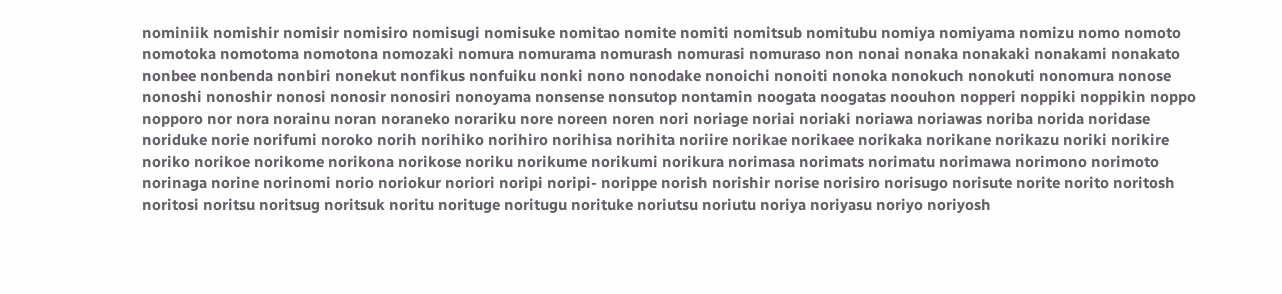nominiik nomishir nomisir nomisiro nomisugi nomisuke nomitao nomite nomiti nomitsub nomitubu nomiya nomiyama nomizu nomo nomoto nomotoka nomotoma nomotona nomozaki nomura nomurama nomurash nomurasi nomuraso non nonai nonaka nonakaki nonakami nonakato nonbee nonbenda nonbiri nonekut nonfikus nonfuiku nonki nono nonodake nonoichi nonoiti nonoka nonokuch nonokuti nonomura nonose nonoshi nonoshir nonosi nonosir nonosiri nonoyama nonsense nonsutop nontamin noogata noogatas noouhon nopperi noppiki noppikin noppo nopporo nor nora norainu noran noraneko norariku nore noreen noren nori noriage noriai noriaki noriawa noriawas noriba norida noridase noriduke norie norifumi noroko norih norihiko norihiro norihisa norihita noriire norikae norikaee norikaka norikane norikazu noriki norikire noriko norikoe norikome norikona norikose noriku norikume norikumi norikura norimasa norimats norimatu norimawa norimono norimoto norinaga norine norinomi norio noriokur noriori noripi noripi- norippe norish norishir norise norisiro norisugo norisute norite norito noritosh noritosi noritsu noritsug noritsuk noritu norituge noritugu norituke noriutsu noriutu noriya noriyasu noriyo noriyosh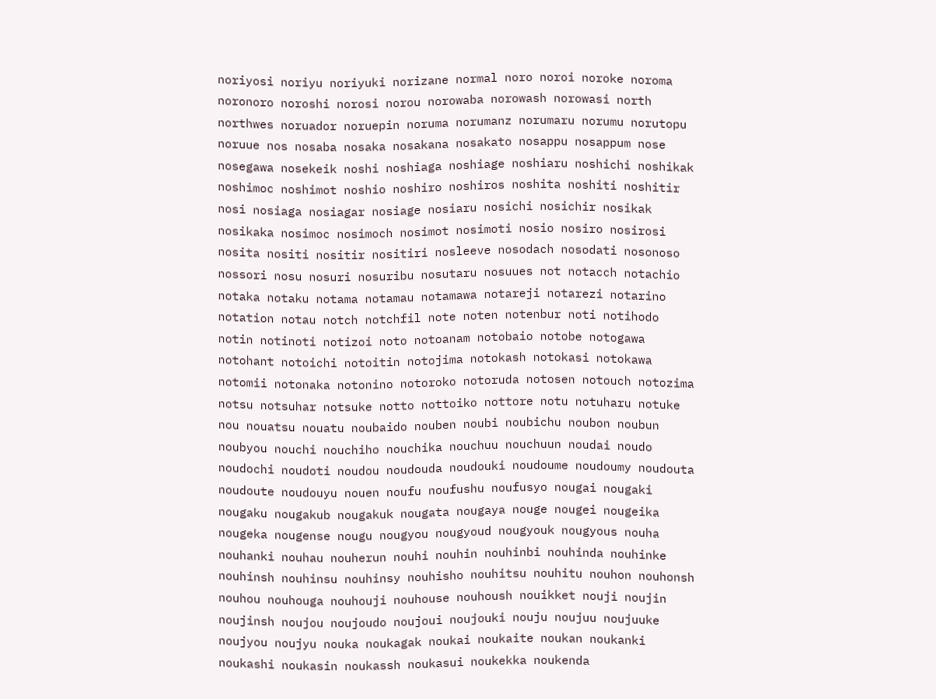noriyosi noriyu noriyuki norizane normal noro noroi noroke noroma noronoro noroshi norosi norou norowaba norowash norowasi north northwes noruador noruepin noruma norumanz norumaru norumu norutopu noruue nos nosaba nosaka nosakana nosakato nosappu nosappum nose nosegawa nosekeik noshi noshiaga noshiage noshiaru noshichi noshikak noshimoc noshimot noshio noshiro noshiros noshita noshiti noshitir nosi nosiaga nosiagar nosiage nosiaru nosichi nosichir nosikak nosikaka nosimoc nosimoch nosimot nosimoti nosio nosiro nosirosi nosita nositi nositir nositiri nosleeve nosodach nosodati nosonoso nossori nosu nosuri nosuribu nosutaru nosuues not notacch notachio notaka notaku notama notamau notamawa notareji notarezi notarino notation notau notch notchfil note noten notenbur noti notihodo notin notinoti notizoi noto notoanam notobaio notobe notogawa notohant notoichi notoitin notojima notokash notokasi notokawa notomii notonaka notonino notoroko notoruda notosen notouch notozima notsu notsuhar notsuke notto nottoiko nottore notu notuharu notuke nou nouatsu nouatu noubaido nouben noubi noubichu noubon noubun noubyou nouchi nouchiho nouchika nouchuu nouchuun noudai noudo noudochi noudoti noudou noudouda noudouki noudoume noudoumy noudouta noudoute noudouyu nouen noufu noufushu noufusyo nougai nougaki nougaku nougakub nougakuk nougata nougaya nouge nougei nougeika nougeka nougense nougu nougyou nougyoud nougyouk nougyous nouha nouhanki nouhau nouherun nouhi nouhin nouhinbi nouhinda nouhinke nouhinsh nouhinsu nouhinsy nouhisho nouhitsu nouhitu nouhon nouhonsh nouhou nouhouga nouhouji nouhouse nouhoush nouikket nouji noujin noujinsh noujou noujoudo noujoui noujouki nouju noujuu noujuuke noujyou noujyu nouka noukagak noukai noukaite noukan noukanki noukashi noukasin noukassh noukasui noukekka noukenda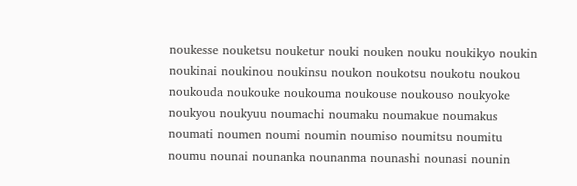noukesse nouketsu nouketur nouki nouken nouku noukikyo noukin noukinai noukinou noukinsu noukon noukotsu noukotu noukou noukouda noukouke noukouma noukouse noukouso noukyoke noukyou noukyuu noumachi noumaku noumakue noumakus noumati noumen noumi noumin noumiso noumitsu noumitu noumu nounai nounanka nounanma nounashi nounasi nounin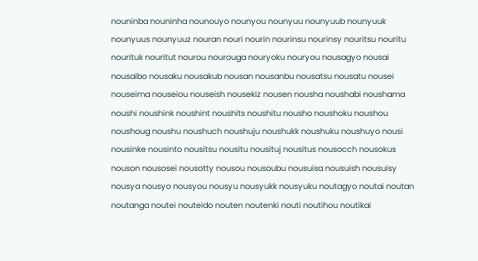nouninba nouninha nounouyo nounyou nounyuu nounyuub nounyuuk nounyuus nounyuuz nouran nouri nourin nourinsu nourinsy nouritsu nouritu nourituk nouritut nourou nourouga nouryoku nouryou nousagyo nousai nousaibo nousaku nousakub nousan nousanbu nousatsu nousatu nousei nouseima nouseiou nouseish nousekiz nousen nousha noushabi noushama noushi noushink noushint noushits noushitu nousho noushoku noushou noushoug noushu noushuch noushuju noushukk noushuku noushuyo nousi nousinke nousinto nousitsu nousitu nousituj nousitus nousocch nousokus nouson nousosei nousotty nousou nousoubu nousuisa nousuish nousuisy nousya nousyo nousyou nousyu nousyukk nousyuku noutagyo noutai noutan noutanga noutei nouteido nouten noutenki nouti noutihou noutikai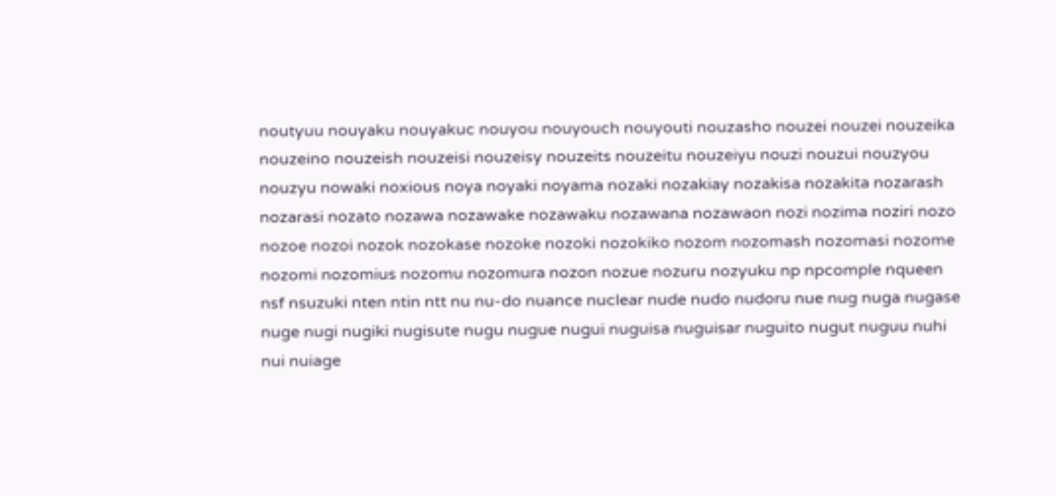noutyuu nouyaku nouyakuc nouyou nouyouch nouyouti nouzasho nouzei nouzei nouzeika nouzeino nouzeish nouzeisi nouzeisy nouzeits nouzeitu nouzeiyu nouzi nouzui nouzyou nouzyu nowaki noxious noya noyaki noyama nozaki nozakiay nozakisa nozakita nozarash nozarasi nozato nozawa nozawake nozawaku nozawana nozawaon nozi nozima noziri nozo nozoe nozoi nozok nozokase nozoke nozoki nozokiko nozom nozomash nozomasi nozome nozomi nozomius nozomu nozomura nozon nozue nozuru nozyuku np npcomple nqueen nsf nsuzuki nten ntin ntt nu nu-do nuance nuclear nude nudo nudoru nue nug nuga nugase nuge nugi nugiki nugisute nugu nugue nugui nuguisa nuguisar nuguito nugut nuguu nuhi nui nuiage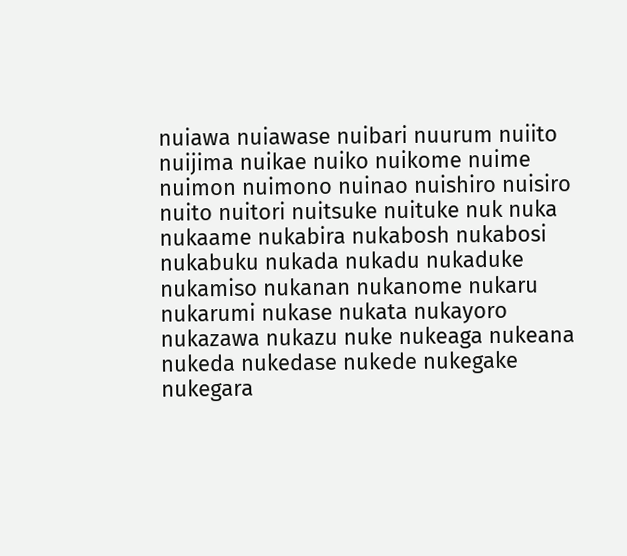nuiawa nuiawase nuibari nuurum nuiito nuijima nuikae nuiko nuikome nuime nuimon nuimono nuinao nuishiro nuisiro nuito nuitori nuitsuke nuituke nuk nuka nukaame nukabira nukabosh nukabosi nukabuku nukada nukadu nukaduke nukamiso nukanan nukanome nukaru nukarumi nukase nukata nukayoro nukazawa nukazu nuke nukeaga nukeana nukeda nukedase nukede nukegake nukegara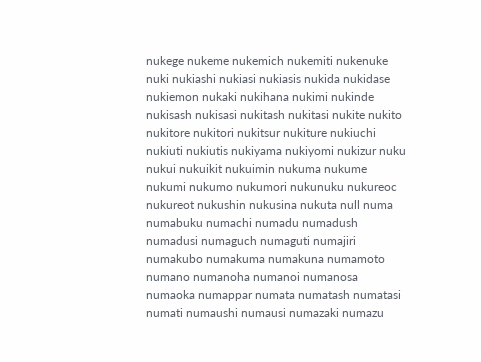nukege nukeme nukemich nukemiti nukenuke nuki nukiashi nukiasi nukiasis nukida nukidase nukiemon nukaki nukihana nukimi nukinde nukisash nukisasi nukitash nukitasi nukite nukito nukitore nukitori nukitsur nukiture nukiuchi nukiuti nukiutis nukiyama nukiyomi nukizur nuku nukui nukuikit nukuimin nukuma nukume nukumi nukumo nukumori nukunuku nukureoc nukureot nukushin nukusina nukuta null numa numabuku numachi numadu numadush numadusi numaguch numaguti numajiri numakubo numakuma numakuna numamoto numano numanoha numanoi numanosa numaoka numappar numata numatash numatasi numati numaushi numausi numazaki numazu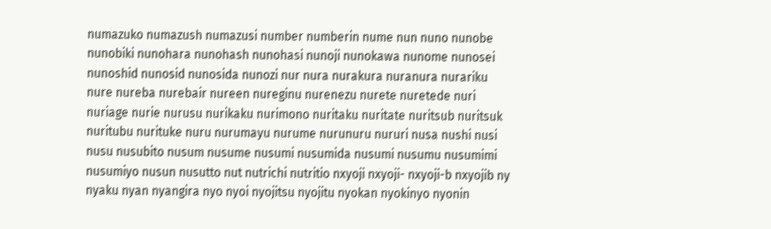numazuko numazush numazusi number numberin nume nun nuno nunobe nunobiki nunohara nunohash nunohasi nunoji nunokawa nunome nunosei nunoshid nunosid nunosida nunozi nur nura nurakura nuranura nurariku nure nureba nurebair nureen nureginu nurenezu nurete nuretede nuri nuriage nurie nurusu nurikaku nurimono nuritaku nuritate nuritsub nuritsuk nuritubu nurituke nuru nurumayu nurume nurunuru nururi nusa nushi nusi nusu nusubito nusum nusume nusumi nusumida nusumi nusumu nusumimi nusumiyo nusun nusutto nut nutrichi nutritio nxyoji nxyoji- nxyoji-b nxyojib ny nyaku nyan nyangira nyo nyoi nyojitsu nyojitu nyokan nyokinyo nyonin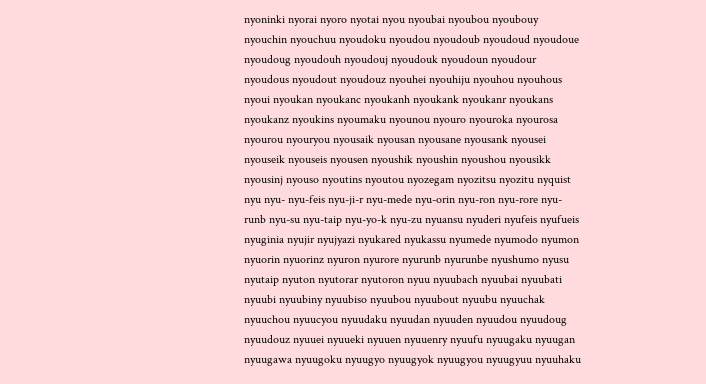nyoninki nyorai nyoro nyotai nyou nyoubai nyoubou nyoubouy nyouchin nyouchuu nyoudoku nyoudou nyoudoub nyoudoud nyoudoue nyoudoug nyoudouh nyoudouj nyoudouk nyoudoun nyoudour nyoudous nyoudout nyoudouz nyouhei nyouhiju nyouhou nyouhous nyoui nyoukan nyoukanc nyoukanh nyoukank nyoukanr nyoukans nyoukanz nyoukins nyoumaku nyounou nyouro nyouroka nyourosa nyourou nyouryou nyousaik nyousan nyousane nyousank nyousei nyouseik nyouseis nyousen nyoushik nyoushin nyoushou nyousikk nyousinj nyouso nyoutins nyoutou nyozegam nyozitsu nyozitu nyquist nyu nyu- nyu-feis nyu-ji-r nyu-mede nyu-orin nyu-ron nyu-rore nyu-runb nyu-su nyu-taip nyu-yo-k nyu-zu nyuansu nyuderi nyufeis nyufueis nyuginia nyujir nyujyazi nyukared nyukassu nyumede nyumodo nyumon nyuorin nyuorinz nyuron nyurore nyurunb nyurunbe nyushumo nyusu nyutaip nyuton nyutorar nyutoron nyuu nyuubach nyuubai nyuubati nyuubi nyuubiny nyuubiso nyuubou nyuubout nyuubu nyuuchak nyuuchou nyuucyou nyuudaku nyuudan nyuuden nyuudou nyuudoug nyuudouz nyuuei nyuueki nyuuen nyuuenry nyuufu nyuugaku nyuugan nyuugawa nyuugoku nyuugyo nyuugyok nyuugyou nyuugyuu nyuuhaku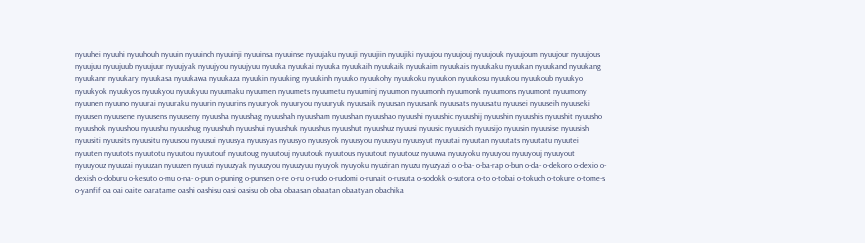nyuuhei nyuuhi nyuuhouh nyuuin nyuuinch nyuuinji nyuuinsa nyuuinse nyuujaku nyuuji nyuujiin nyuujiki nyuujou nyuujouj nyuujouk nyuujoum nyuujour nyuujous nyuujuu nyuujuub nyuujuur nyuujyak nyuujyou nyuujyuu nyuuka nyuukai nyuuka nyuukaih nyuukaik nyuukaim nyuukais nyuukaku nyuukan nyuukand nyuukang nyuukanr nyuukary nyuukasa nyuukawa nyuukaza nyuukin nyuuking nyuukinh nyuuko nyuukohy nyuukoku nyuukon nyuukosu nyuukou nyuukoub nyuukyo nyuukyok nyuukyos nyuukyou nyuukyuu nyuumaku nyuumen nyuumets nyuumetu nyuuminj nyuumon nyuumonh nyuumonk nyuumons nyuumont nyuumony nyuunen nyuuno nyuurai nyuuraku nyuurin nyuurins nyuuryok nyuuryou nyuuryuk nyuusaik nyuusan nyuusank nyuusats nyuusatu nyuusei nyuuseih nyuuseki nyuusen nyuusene nyuusens nyuuseny nyuusha nyuushag nyuushah nyuusham nyuushan nyuushao nyuushi nyuushic nyuushij nyuushin nyuushis nyuushit nyuusho nyuushok nyuushou nyuushu nyuushug nyuushuh nyuushui nyuushuk nyuushus nyuushut nyuushuz nyuusi nyuusic nyuusich nyuusijo nyuusin nyuusise nyuusish nyuusiti nyuusits nyuusitu nyuusou nyuusui nyuusya nyuusyas nyuusyo nyuusyok nyuusyou nyuusyu nyuusyut nyuutai nyuutan nyuutats nyuutatu nyuutei nyuuten nyuutots nyuutotu nyuutou nyuutouf nyuutoug nyuutouj nyuutouk nyuutous nyuutout nyuutouz nyuuwa nyuuyoku nyuuyou nyuuyouj nyuuyout nyuuyouz nyuuzai nyuuzan nyuuzen nyuuzi nyuuzyak nyuuzyou nyuuzyuu nyuyok nyuyoku nyuziran nyuzu nyuzyazi o o-ba- o-ba-rap o-bun o-da- o-dekoro o-dexio o-dexish o-doburu o-kesuto o-mu o-na- o-pun o-puning o-punsen o-re o-ru o-rudo o-rudomi o-runait o-rusuta o-sodokk o-sutora o-to o-tobai o-tokuch o-tokure o-tome-s o-yanfif oa oai oaite oaratame oashi oashisu oasi oasisu ob oba obaasan obaatan obaatyan obachika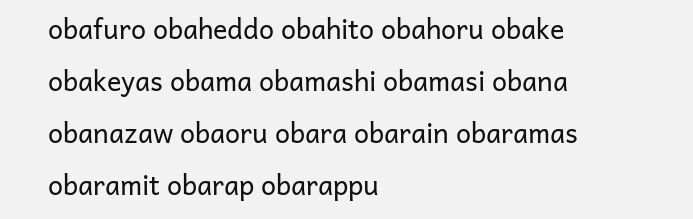obafuro obaheddo obahito obahoru obake obakeyas obama obamashi obamasi obana obanazaw obaoru obara obarain obaramas obaramit obarap obarappu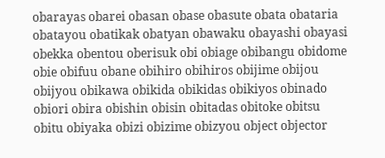obarayas obarei obasan obase obasute obata obataria obatayou obatikak obatyan obawaku obayashi obayasi obekka obentou oberisuk obi obiage obibangu obidome obie obifuu obane obihiro obihiros obijime obijou obijyou obikawa obikida obikidas obikiyos obinado obiori obira obishin obisin obitadas obitoke obitsu obitu obiyaka obizi obizime obizyou object objector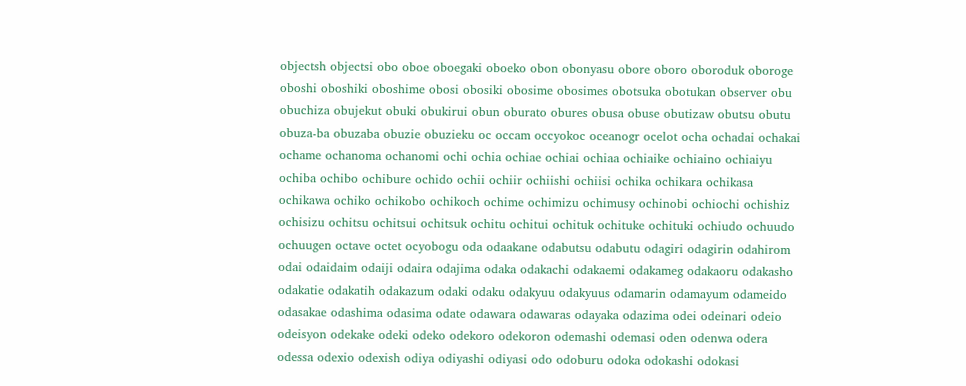objectsh objectsi obo oboe oboegaki oboeko obon obonyasu obore oboro oboroduk oboroge oboshi oboshiki oboshime obosi obosiki obosime obosimes obotsuka obotukan observer obu obuchiza obujekut obuki obukirui obun oburato obures obusa obuse obutizaw obutsu obutu obuza-ba obuzaba obuzie obuzieku oc occam occyokoc oceanogr ocelot ocha ochadai ochakai ochame ochanoma ochanomi ochi ochia ochiae ochiai ochiaa ochiaike ochiaino ochiaiyu ochiba ochibo ochibure ochido ochii ochiir ochiishi ochiisi ochika ochikara ochikasa ochikawa ochiko ochikobo ochikoch ochime ochimizu ochimusy ochinobi ochiochi ochishiz ochisizu ochitsu ochitsui ochitsuk ochitu ochitui ochituk ochituke ochituki ochiudo ochuudo ochuugen octave octet ocyobogu oda odaakane odabutsu odabutu odagiri odagirin odahirom odai odaidaim odaiji odaira odajima odaka odakachi odakaemi odakameg odakaoru odakasho odakatie odakatih odakazum odaki odaku odakyuu odakyuus odamarin odamayum odameido odasakae odashima odasima odate odawara odawaras odayaka odazima odei odeinari odeio odeisyon odekake odeki odeko odekoro odekoron odemashi odemasi oden odenwa odera odessa odexio odexish odiya odiyashi odiyasi odo odoburu odoka odokashi odokasi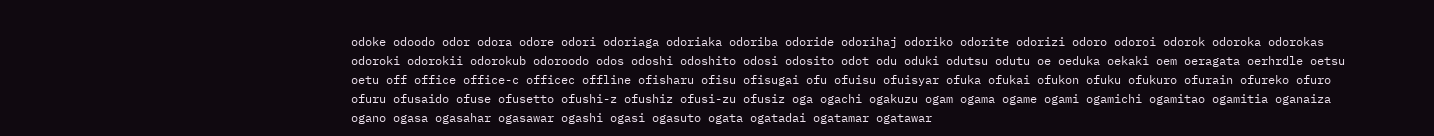odoke odoodo odor odora odore odori odoriaga odoriaka odoriba odoride odorihaj odoriko odorite odorizi odoro odoroi odorok odoroka odorokas odoroki odorokii odorokub odoroodo odos odoshi odoshito odosi odosito odot odu oduki odutsu odutu oe oeduka oekaki oem oeragata oerhrdle oetsu oetu off office office-c officec offline ofisharu ofisu ofisugai ofu ofuisu ofuisyar ofuka ofukai ofukon ofuku ofukuro ofurain ofureko ofuro ofuru ofusaido ofuse ofusetto ofushi-z ofushiz ofusi-zu ofusiz oga ogachi ogakuzu ogam ogama ogame ogami ogamichi ogamitao ogamitia oganaiza ogano ogasa ogasahar ogasawar ogashi ogasi ogasuto ogata ogatadai ogatamar ogatawar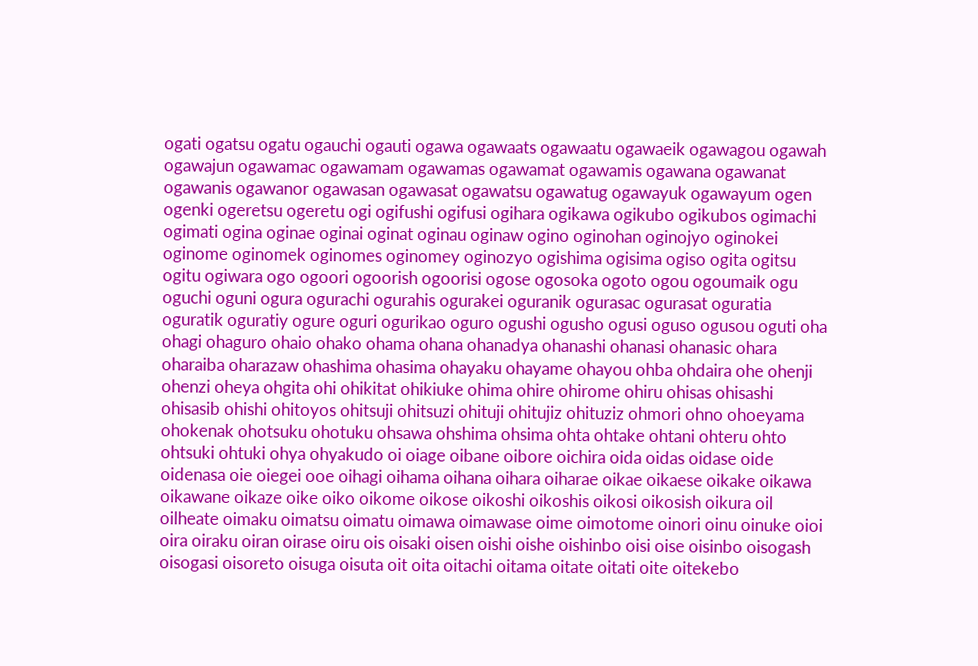ogati ogatsu ogatu ogauchi ogauti ogawa ogawaats ogawaatu ogawaeik ogawagou ogawah ogawajun ogawamac ogawamam ogawamas ogawamat ogawamis ogawana ogawanat ogawanis ogawanor ogawasan ogawasat ogawatsu ogawatug ogawayuk ogawayum ogen ogenki ogeretsu ogeretu ogi ogifushi ogifusi ogihara ogikawa ogikubo ogikubos ogimachi ogimati ogina oginae oginai oginat oginau oginaw ogino oginohan oginojyo oginokei oginome oginomek oginomes oginomey oginozyo ogishima ogisima ogiso ogita ogitsu ogitu ogiwara ogo ogoori ogoorish ogoorisi ogose ogosoka ogoto ogou ogoumaik ogu oguchi oguni ogura ogurachi ogurahis ogurakei oguranik ogurasac ogurasat oguratia oguratik oguratiy ogure oguri ogurikao oguro ogushi ogusho ogusi oguso ogusou oguti oha ohagi ohaguro ohaio ohako ohama ohana ohanadya ohanashi ohanasi ohanasic ohara oharaiba oharazaw ohashima ohasima ohayaku ohayame ohayou ohba ohdaira ohe ohenji ohenzi oheya ohgita ohi ohikitat ohikiuke ohima ohire ohirome ohiru ohisas ohisashi ohisasib ohishi ohitoyos ohitsuji ohitsuzi ohituji ohitujiz ohituziz ohmori ohno ohoeyama ohokenak ohotsuku ohotuku ohsawa ohshima ohsima ohta ohtake ohtani ohteru ohto ohtsuki ohtuki ohya ohyakudo oi oiage oibane oibore oichira oida oidas oidase oide oidenasa oie oiegei ooe oihagi oihama oihana oihara oiharae oikae oikaese oikake oikawa oikawane oikaze oike oiko oikome oikose oikoshi oikoshis oikosi oikosish oikura oil oilheate oimaku oimatsu oimatu oimawa oimawase oime oimotome oinori oinu oinuke oioi oira oiraku oiran oirase oiru ois oisaki oisen oishi oishe oishinbo oisi oise oisinbo oisogash oisogasi oisoreto oisuga oisuta oit oita oitachi oitama oitate oitati oite oitekebo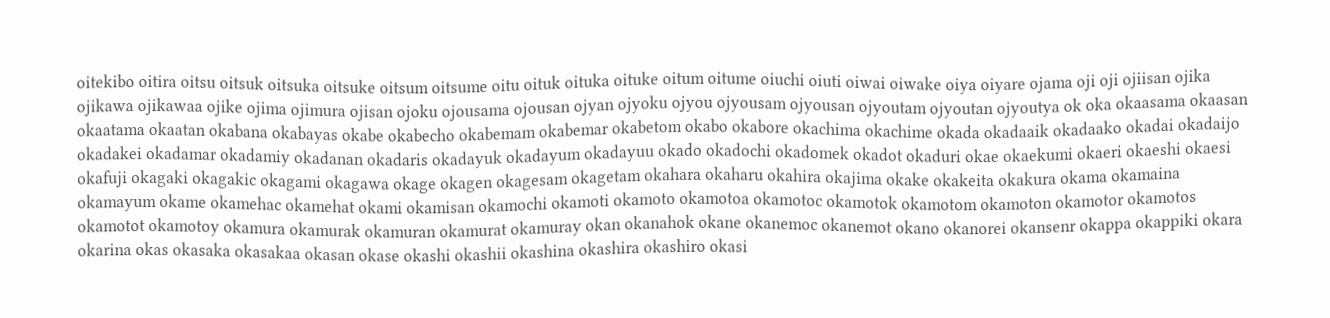oitekibo oitira oitsu oitsuk oitsuka oitsuke oitsum oitsume oitu oituk oituka oituke oitum oitume oiuchi oiuti oiwai oiwake oiya oiyare ojama oji oji ojiisan ojika ojikawa ojikawaa ojike ojima ojimura ojisan ojoku ojousama ojousan ojyan ojyoku ojyou ojyousam ojyousan ojyoutam ojyoutan ojyoutya ok oka okaasama okaasan okaatama okaatan okabana okabayas okabe okabecho okabemam okabemar okabetom okabo okabore okachima okachime okada okadaaik okadaako okadai okadaijo okadakei okadamar okadamiy okadanan okadaris okadayuk okadayum okadayuu okado okadochi okadomek okadot okaduri okae okaekumi okaeri okaeshi okaesi okafuji okagaki okagakic okagami okagawa okage okagen okagesam okagetam okahara okaharu okahira okajima okake okakeita okakura okama okamaina okamayum okame okamehac okamehat okami okamisan okamochi okamoti okamoto okamotoa okamotoc okamotok okamotom okamoton okamotor okamotos okamotot okamotoy okamura okamurak okamuran okamurat okamuray okan okanahok okane okanemoc okanemot okano okanorei okansenr okappa okappiki okara okarina okas okasaka okasakaa okasan okase okashi okashii okashina okashira okashiro okasi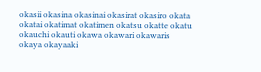okasii okasina okasinai okasirat okasiro okata okatai okatimat okatimen okatsu okatte okatu okauchi okauti okawa okawari okawaris okaya okayaaki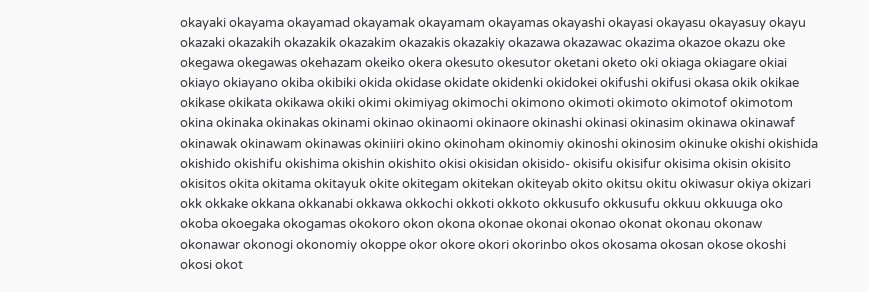okayaki okayama okayamad okayamak okayamam okayamas okayashi okayasi okayasu okayasuy okayu okazaki okazakih okazakik okazakim okazakis okazakiy okazawa okazawac okazima okazoe okazu oke okegawa okegawas okehazam okeiko okera okesuto okesutor oketani oketo oki okiaga okiagare okiai okiayo okiayano okiba okibiki okida okidase okidate okidenki okidokei okifushi okifusi okasa okik okikae okikase okikata okikawa okiki okimi okimiyag okimochi okimono okimoti okimoto okimotof okimotom okina okinaka okinakas okinami okinao okinaomi okinaore okinashi okinasi okinasim okinawa okinawaf okinawak okinawam okinawas okiniiri okino okinoham okinomiy okinoshi okinosim okinuke okishi okishida okishido okishifu okishima okishin okishito okisi okisidan okisido- okisifu okisifur okisima okisin okisito okisitos okita okitama okitayuk okite okitegam okitekan okiteyab okito okitsu okitu okiwasur okiya okizari okk okkake okkana okkanabi okkawa okkochi okkoti okkoto okkusufo okkusufu okkuu okkuuga oko okoba okoegaka okogamas okokoro okon okona okonae okonai okonao okonat okonau okonaw okonawar okonogi okonomiy okoppe okor okore okori okorinbo okos okosama okosan okose okoshi okosi okot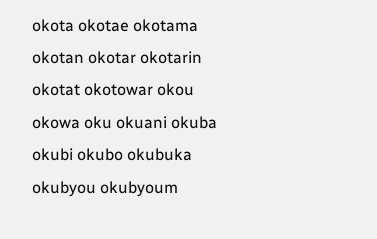okota okotae okotama okotan okotar okotarin okotat okotowar okou okowa oku okuani okuba okubi okubo okubuka okubyou okubyoum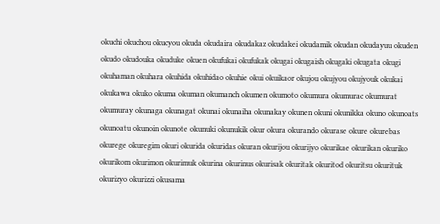okuchi okuchou okucyou okuda okudaira okudakaz okudakei okudamik okudan okudayuu okuden okudo okudouka okuduke okuen okufukai okufukak okugai okugaish okugaki okugata okugi okuhaman okuhara okuhida okuhidao okuhie okui okuikaor okujou okujyou okujyouk okukai okukawa okuko okuma okuman okumanch okumen okumoto okumura okumurac okumurat okumuray okunaga okunagat okunai okunaiha okunakay okunen okuni okunikka okuno okunoats okunoatu okunoin okunote okunuki okunukik okur okura okurando okurase okure okurebas okurege okuregim okuri okurida okuridas okuran okurijou okurijyo okurikae okurikan okuriko okurikom okurimon okurimuk okurina okurinus okurisak okuritak okuritod okuritsu okurituk okurizyo okurizzi okusama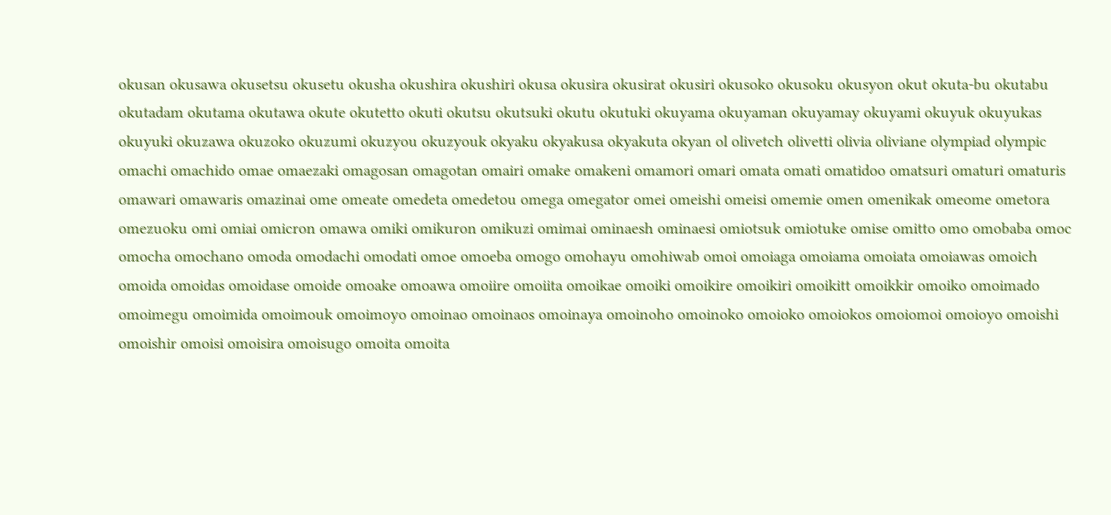okusan okusawa okusetsu okusetu okusha okushira okushiri okusa okusira okusirat okusiri okusoko okusoku okusyon okut okuta-bu okutabu okutadam okutama okutawa okute okutetto okuti okutsu okutsuki okutu okutuki okuyama okuyaman okuyamay okuyami okuyuk okuyukas okuyuki okuzawa okuzoko okuzumi okuzyou okuzyouk okyaku okyakusa okyakuta okyan ol olivetch olivetti olivia oliviane olympiad olympic omachi omachido omae omaezaki omagosan omagotan omairi omake omakeni omamori omari omata omati omatidoo omatsuri omaturi omaturis omawari omawaris omazinai ome omeate omedeta omedetou omega omegator omei omeishi omeisi omemie omen omenikak omeome ometora omezuoku omi omiai omicron omawa omiki omikuron omikuzi omimai ominaesh ominaesi omiotsuk omiotuke omise omitto omo omobaba omoc omocha omochano omoda omodachi omodati omoe omoeba omogo omohayu omohiwab omoi omoiaga omoiama omoiata omoiawas omoich omoida omoidas omoidase omoide omoake omoawa omoiire omoiita omoikae omoiki omoikire omoikiri omoikitt omoikkir omoiko omoimado omoimegu omoimida omoimouk omoimoyo omoinao omoinaos omoinaya omoinoho omoinoko omoioko omoiokos omoiomoi omoioyo omoishi omoishir omoisi omoisira omoisugo omoita omoita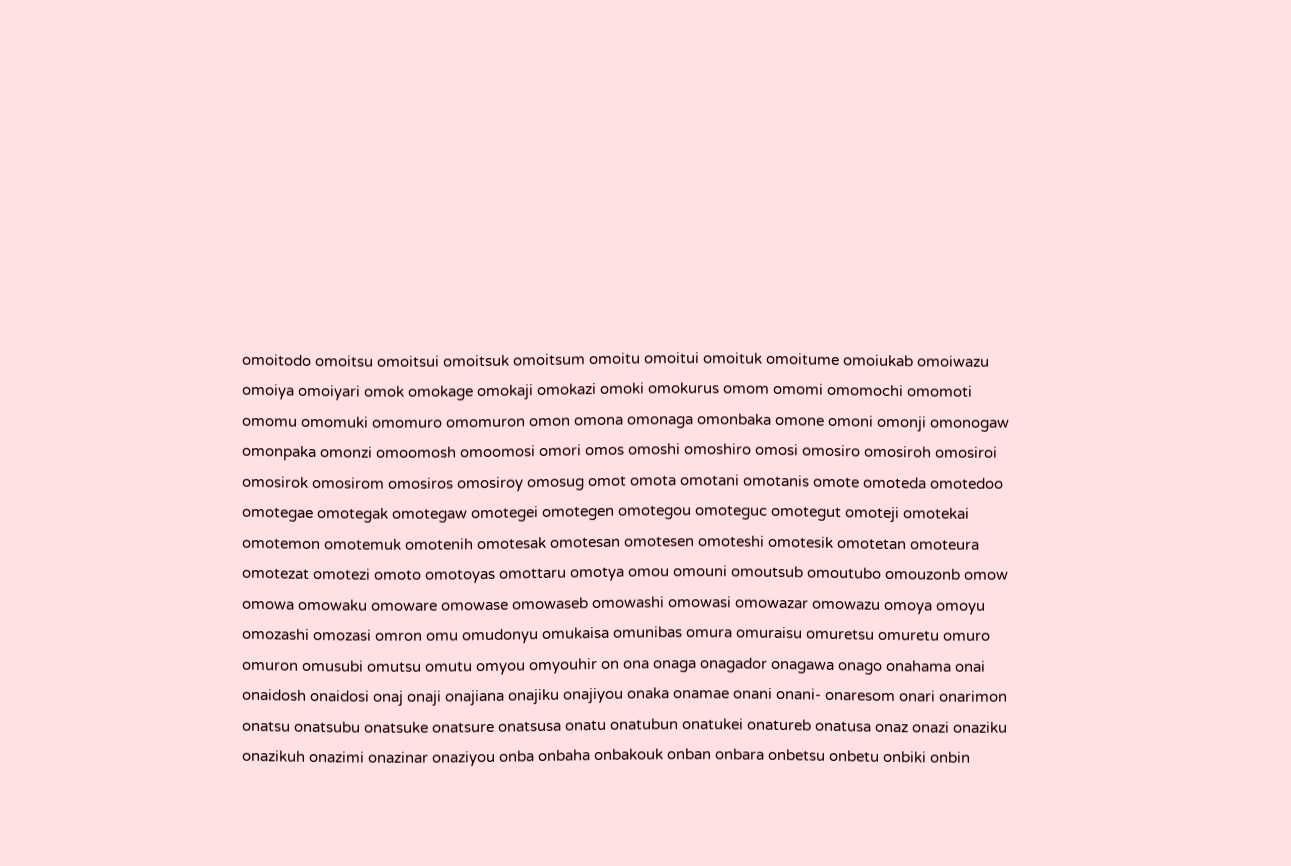omoitodo omoitsu omoitsui omoitsuk omoitsum omoitu omoitui omoituk omoitume omoiukab omoiwazu omoiya omoiyari omok omokage omokaji omokazi omoki omokurus omom omomi omomochi omomoti omomu omomuki omomuro omomuron omon omona omonaga omonbaka omone omoni omonji omonogaw omonpaka omonzi omoomosh omoomosi omori omos omoshi omoshiro omosi omosiro omosiroh omosiroi omosirok omosirom omosiros omosiroy omosug omot omota omotani omotanis omote omoteda omotedoo omotegae omotegak omotegaw omotegei omotegen omotegou omoteguc omotegut omoteji omotekai omotemon omotemuk omotenih omotesak omotesan omotesen omoteshi omotesik omotetan omoteura omotezat omotezi omoto omotoyas omottaru omotya omou omouni omoutsub omoutubo omouzonb omow omowa omowaku omoware omowase omowaseb omowashi omowasi omowazar omowazu omoya omoyu omozashi omozasi omron omu omudonyu omukaisa omunibas omura omuraisu omuretsu omuretu omuro omuron omusubi omutsu omutu omyou omyouhir on ona onaga onagador onagawa onago onahama onai onaidosh onaidosi onaj onaji onajiana onajiku onajiyou onaka onamae onani onani- onaresom onari onarimon onatsu onatsubu onatsuke onatsure onatsusa onatu onatubun onatukei onatureb onatusa onaz onazi onaziku onazikuh onazimi onazinar onaziyou onba onbaha onbakouk onban onbara onbetsu onbetu onbiki onbin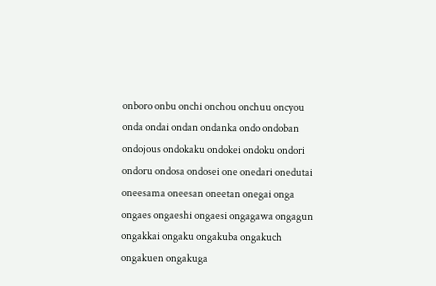onboro onbu onchi onchou onchuu oncyou onda ondai ondan ondanka ondo ondoban ondojous ondokaku ondokei ondoku ondori ondoru ondosa ondosei one onedari onedutai oneesama oneesan oneetan onegai onga ongaes ongaeshi ongaesi ongagawa ongagun ongakkai ongaku ongakuba ongakuch ongakuen ongakuga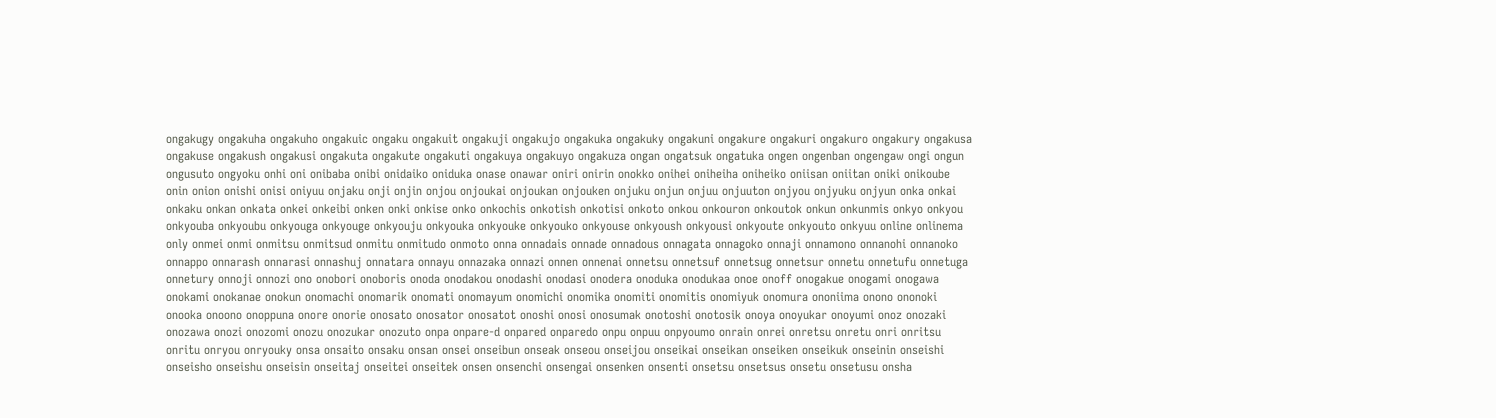ongakugy ongakuha ongakuho ongakuic ongaku ongakuit ongakuji ongakujo ongakuka ongakuky ongakuni ongakure ongakuri ongakuro ongakury ongakusa ongakuse ongakush ongakusi ongakuta ongakute ongakuti ongakuya ongakuyo ongakuza ongan ongatsuk ongatuka ongen ongenban ongengaw ongi ongun ongusuto ongyoku onhi oni onibaba onibi onidaiko oniduka onase onawar oniri onirin onokko onihei oniheiha oniheiko oniisan oniitan oniki onikoube onin onion onishi onisi oniyuu onjaku onji onjin onjou onjoukai onjoukan onjouken onjuku onjun onjuu onjuuton onjyou onjyuku onjyun onka onkai onkaku onkan onkata onkei onkeibi onken onki onkise onko onkochis onkotish onkotisi onkoto onkou onkouron onkoutok onkun onkunmis onkyo onkyou onkyouba onkyoubu onkyouga onkyouge onkyouju onkyouka onkyouke onkyouko onkyouse onkyoush onkyousi onkyoute onkyouto onkyuu online onlinema only onmei onmi onmitsu onmitsud onmitu onmitudo onmoto onna onnadais onnade onnadous onnagata onnagoko onnaji onnamono onnanohi onnanoko onnappo onnarash onnarasi onnashuj onnatara onnayu onnazaka onnazi onnen onnenai onnetsu onnetsuf onnetsug onnetsur onnetu onnetufu onnetuga onnetury onnoji onnozi ono onobori onoboris onoda onodakou onodashi onodasi onodera onoduka onodukaa onoe onoff onogakue onogami onogawa onokami onokanae onokun onomachi onomarik onomati onomayum onomichi onomika onomiti onomitis onomiyuk onomura ononiima onono ononoki onooka onoono onoppuna onore onorie onosato onosator onosatot onoshi onosi onosumak onotoshi onotosik onoya onoyukar onoyumi onoz onozaki onozawa onozi onozomi onozu onozukar onozuto onpa onpare-d onpared onparedo onpu onpuu onpyoumo onrain onrei onretsu onretu onri onritsu onritu onryou onryouky onsa onsaito onsaku onsan onsei onseibun onseak onseou onseijou onseikai onseikan onseiken onseikuk onseinin onseishi onseisho onseishu onseisin onseitaj onseitei onseitek onsen onsenchi onsengai onsenken onsenti onsetsu onsetsus onsetu onsetusu onsha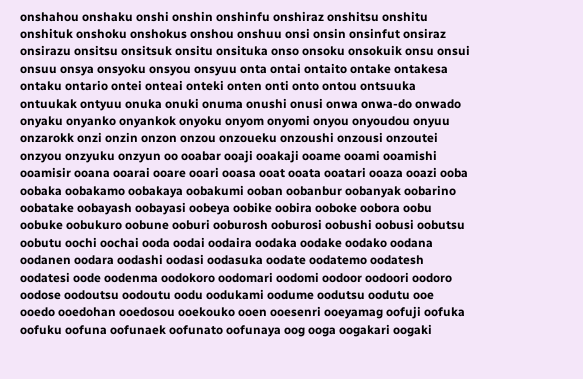onshahou onshaku onshi onshin onshinfu onshiraz onshitsu onshitu onshituk onshoku onshokus onshou onshuu onsi onsin onsinfut onsiraz onsirazu onsitsu onsitsuk onsitu onsituka onso onsoku onsokuik onsu onsui onsuu onsya onsyoku onsyou onsyuu onta ontai ontaito ontake ontakesa ontaku ontario ontei onteai onteki onten onti onto ontou ontsuuka ontuukak ontyuu onuka onuki onuma onushi onusi onwa onwa-do onwado onyaku onyanko onyankok onyoku onyom onyomi onyou onyoudou onyuu onzarokk onzi onzin onzon onzou onzoueku onzoushi onzousi onzoutei onzyou onzyuku onzyun oo ooabar ooaji ooakaji ooame ooami ooamishi ooamisir ooana ooarai ooare ooari ooasa ooat ooata ooatari ooaza ooazi ooba oobaka oobakamo oobakaya oobakumi ooban oobanbur oobanyak oobarino oobatake oobayash oobayasi oobeya oobike oobira ooboke oobora oobu oobuke oobukuro oobune ooburi ooburosh ooburosi oobushi oobusi oobutsu oobutu oochi oochai ooda oodai oodaira oodaka oodake oodako oodana oodanen oodara oodashi oodasi oodasuka oodate oodatemo oodatesh oodatesi oode oodenma oodokoro oodomari oodomi oodoor oodoori oodoro oodose oodoutsu oodoutu oodu oodukami oodume oodutsu oodutu ooe ooedo ooedohan ooedosou ooekouko ooen ooesenri ooeyamag oofuji oofuka oofuku oofuna oofunaek oofunato oofunaya oog ooga oogakari oogaki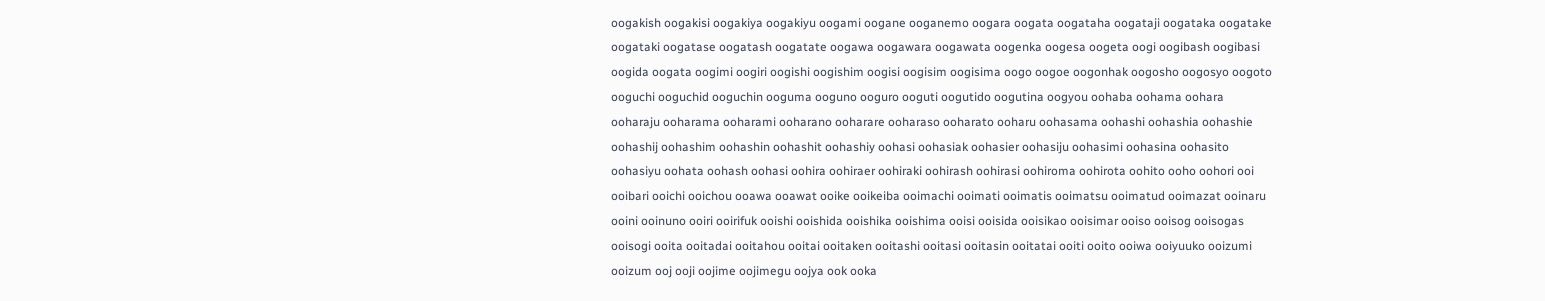oogakish oogakisi oogakiya oogakiyu oogami oogane ooganemo oogara oogata oogataha oogataji oogataka oogatake oogataki oogatase oogatash oogatate oogawa oogawara oogawata oogenka oogesa oogeta oogi oogibash oogibasi oogida oogata oogimi oogiri oogishi oogishim oogisi oogisim oogisima oogo oogoe oogonhak oogosho oogosyo oogoto ooguchi ooguchid ooguchin ooguma ooguno ooguro ooguti oogutido oogutina oogyou oohaba oohama oohara ooharaju ooharama ooharami ooharano ooharare ooharaso ooharato ooharu oohasama oohashi oohashia oohashie oohashij oohashim oohashin oohashit oohashiy oohasi oohasiak oohasier oohasiju oohasimi oohasina oohasito oohasiyu oohata oohash oohasi oohira oohiraer oohiraki oohirash oohirasi oohiroma oohirota oohito ooho oohori ooi ooibari ooichi ooichou ooawa ooawat ooike ooikeiba ooimachi ooimati ooimatis ooimatsu ooimatud ooimazat ooinaru ooini ooinuno ooiri ooirifuk ooishi ooishida ooishika ooishima ooisi ooisida ooisikao ooisimar ooiso ooisog ooisogas ooisogi ooita ooitadai ooitahou ooitai ooitaken ooitashi ooitasi ooitasin ooitatai ooiti ooito ooiwa ooiyuuko ooizumi ooizum ooj ooji oojime oojimegu oojya ook ooka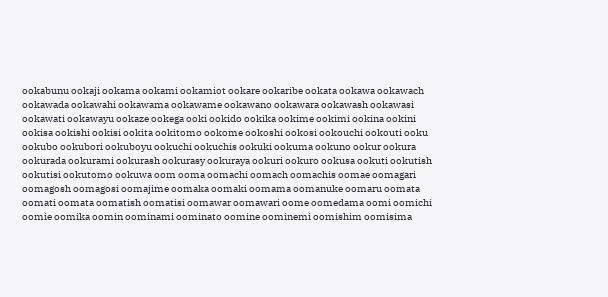ookabunu ookaji ookama ookami ookamiot ookare ookaribe ookata ookawa ookawach ookawada ookawahi ookawama ookawame ookawano ookawara ookawash ookawasi ookawati ookawayu ookaze ookega ooki ookido ookika ookime ookimi ookina ookini ookisa ookishi ookisi ookita ookitomo ookome ookoshi ookosi ookouchi ookouti ooku ookubo ookubori ookuboyu ookuchi ookuchis ookuki ookuma ookuno ookur ookura ookurada ookurami ookurash ookurasy ookuraya ookuri ookuro ookusa ookuti ookutish ookutisi ookutomo ookuwa oom ooma oomachi oomach oomachis oomae oomagari oomagosh oomagosi oomajime oomaka oomaki oomama oomanuke oomaru oomata oomati oomata oomatish oomatisi oomawar oomawari oome oomedama oomi oomichi oomie oomika oomin oominami oominato oomine oominemi oomishim oomisima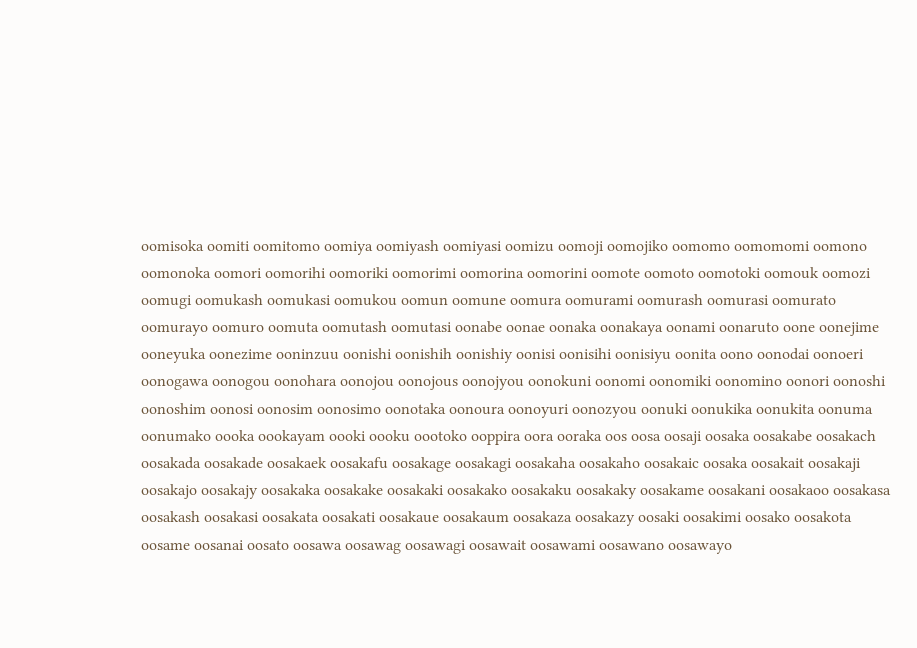oomisoka oomiti oomitomo oomiya oomiyash oomiyasi oomizu oomoji oomojiko oomomo oomomomi oomono oomonoka oomori oomorihi oomoriki oomorimi oomorina oomorini oomote oomoto oomotoki oomouk oomozi oomugi oomukash oomukasi oomukou oomun oomune oomura oomurami oomurash oomurasi oomurato oomurayo oomuro oomuta oomutash oomutasi oonabe oonae oonaka oonakaya oonami oonaruto oone oonejime ooneyuka oonezime ooninzuu oonishi oonishih oonishiy oonisi oonisihi oonisiyu oonita oono oonodai oonoeri oonogawa oonogou oonohara oonojou oonojous oonojyou oonokuni oonomi oonomiki oonomino oonori oonoshi oonoshim oonosi oonosim oonosimo oonotaka oonoura oonoyuri oonozyou oonuki oonukika oonukita oonuma oonumako oooka oookayam oooki oooku oootoko ooppira oora ooraka oos oosa oosaji oosaka oosakabe oosakach oosakada oosakade oosakaek oosakafu oosakage oosakagi oosakaha oosakaho oosakaic oosaka oosakait oosakaji oosakajo oosakajy oosakaka oosakake oosakaki oosakako oosakaku oosakaky oosakame oosakani oosakaoo oosakasa oosakash oosakasi oosakata oosakati oosakaue oosakaum oosakaza oosakazy oosaki oosakimi oosako oosakota oosame oosanai oosato oosawa oosawag oosawagi oosawait oosawami oosawano oosawayo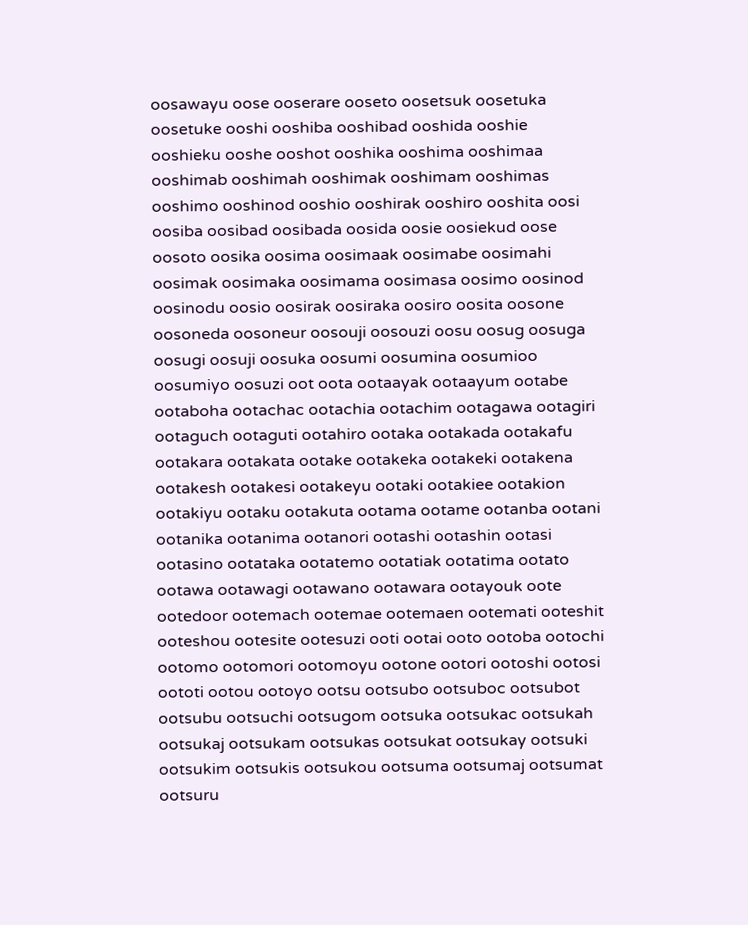oosawayu oose ooserare ooseto oosetsuk oosetuka oosetuke ooshi ooshiba ooshibad ooshida ooshie ooshieku ooshe ooshot ooshika ooshima ooshimaa ooshimab ooshimah ooshimak ooshimam ooshimas ooshimo ooshinod ooshio ooshirak ooshiro ooshita oosi oosiba oosibad oosibada oosida oosie oosiekud oose oosoto oosika oosima oosimaak oosimabe oosimahi oosimak oosimaka oosimama oosimasa oosimo oosinod oosinodu oosio oosirak oosiraka oosiro oosita oosone oosoneda oosoneur oosouji oosouzi oosu oosug oosuga oosugi oosuji oosuka oosumi oosumina oosumioo oosumiyo oosuzi oot oota ootaayak ootaayum ootabe ootaboha ootachac ootachia ootachim ootagawa ootagiri ootaguch ootaguti ootahiro ootaka ootakada ootakafu ootakara ootakata ootake ootakeka ootakeki ootakena ootakesh ootakesi ootakeyu ootaki ootakiee ootakion ootakiyu ootaku ootakuta ootama ootame ootanba ootani ootanika ootanima ootanori ootashi ootashin ootasi ootasino ootataka ootatemo ootatiak ootatima ootato ootawa ootawagi ootawano ootawara ootayouk oote ootedoor ootemach ootemae ootemaen ootemati ooteshit ooteshou ootesite ootesuzi ooti ootai ooto ootoba ootochi ootomo ootomori ootomoyu ootone ootori ootoshi ootosi oototi ootou ootoyo ootsu ootsubo ootsuboc ootsubot ootsubu ootsuchi ootsugom ootsuka ootsukac ootsukah ootsukaj ootsukam ootsukas ootsukat ootsukay ootsuki ootsukim ootsukis ootsukou ootsuma ootsumaj ootsumat ootsuru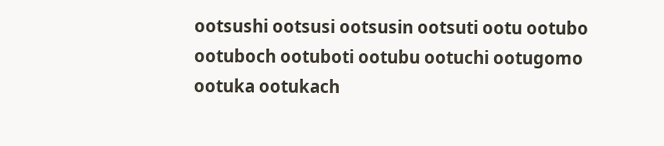ootsushi ootsusi ootsusin ootsuti ootu ootubo ootuboch ootuboti ootubu ootuchi ootugomo ootuka ootukach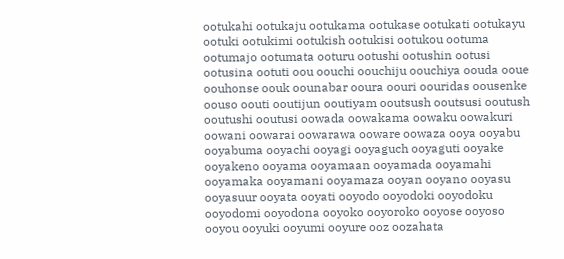ootukahi ootukaju ootukama ootukase ootukati ootukayu ootuki ootukimi ootukish ootukisi ootukou ootuma ootumajo ootumata ooturu ootushi ootushin ootusi ootusina ootuti oou oouchi oouchiju oouchiya oouda ooue oouhonse oouk oounabar ooura oouri oouridas oousenke oouso oouti ooutijun ooutiyam ooutsush ooutsusi ooutush ooutushi ooutusi oowada oowakama oowaku oowakuri oowani oowarai oowarawa ooware oowaza ooya ooyabu ooyabuma ooyachi ooyagi ooyaguch ooyaguti ooyake ooyakeno ooyama ooyamaan ooyamada ooyamahi ooyamaka ooyamani ooyamaza ooyan ooyano ooyasu ooyasuur ooyata ooyati ooyodo ooyodoki ooyodoku ooyodomi ooyodona ooyoko ooyoroko ooyose ooyoso ooyou ooyuki ooyumi ooyure ooz oozahata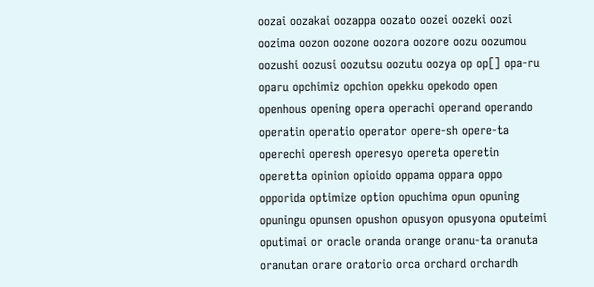oozai oozakai oozappa oozato oozei oozeki oozi oozima oozon oozone oozora oozore oozu oozumou oozushi oozusi oozutsu oozutu oozya op op[] opa-ru oparu opchimiz opchion opekku opekodo open openhous opening opera operachi operand operando operatin operatio operator opere-sh opere-ta operechi operesh operesyo opereta operetin operetta opinion opioido oppama oppara oppo opporida optimize option opuchima opun opuning opuningu opunsen opushon opusyon opusyona oputeimi oputimai or oracle oranda orange oranu-ta oranuta oranutan orare oratorio orca orchard orchardh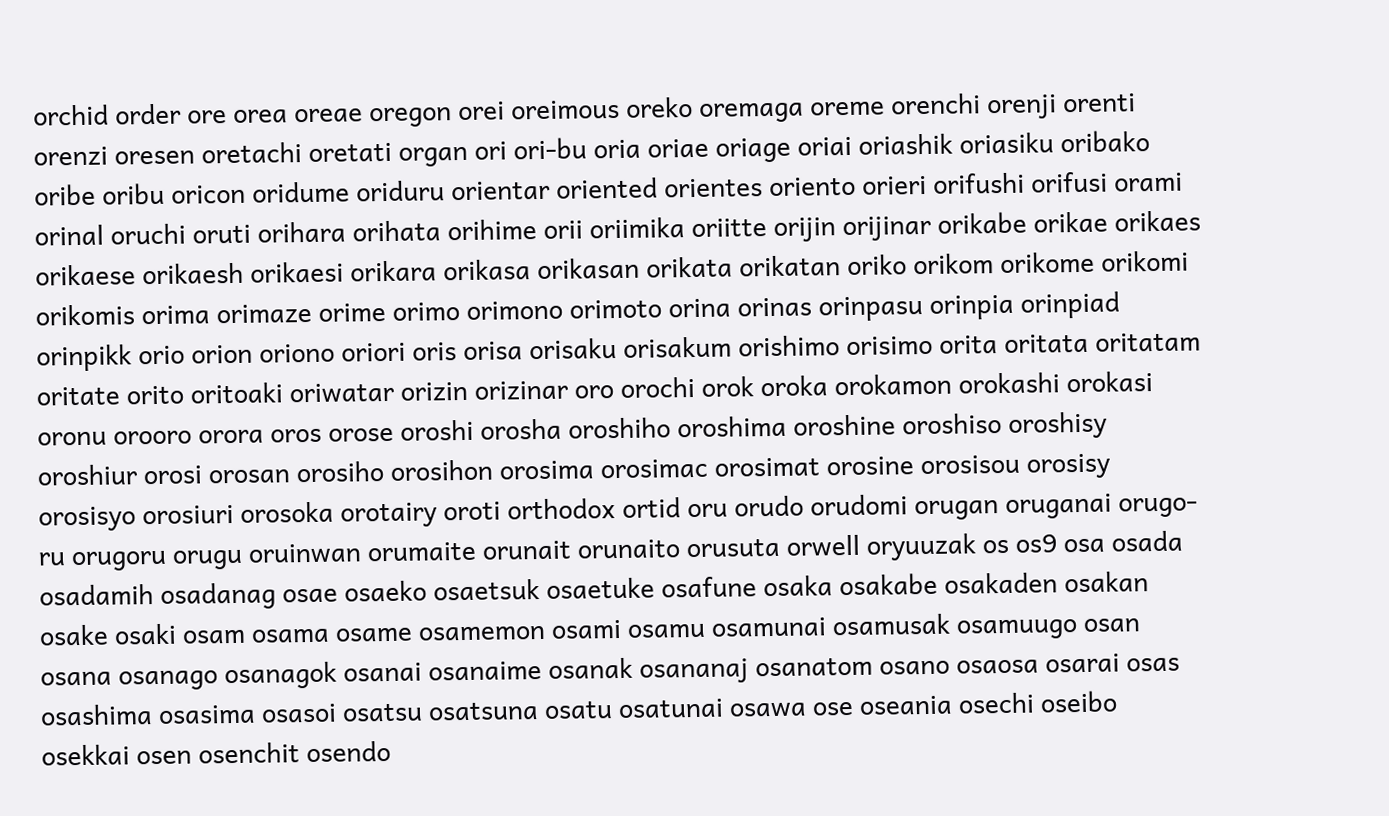orchid order ore orea oreae oregon orei oreimous oreko oremaga oreme orenchi orenji orenti orenzi oresen oretachi oretati organ ori ori-bu oria oriae oriage oriai oriashik oriasiku oribako oribe oribu oricon oridume oriduru orientar oriented orientes oriento orieri orifushi orifusi orami orinal oruchi oruti orihara orihata orihime orii oriimika oriitte orijin orijinar orikabe orikae orikaes orikaese orikaesh orikaesi orikara orikasa orikasan orikata orikatan oriko orikom orikome orikomi orikomis orima orimaze orime orimo orimono orimoto orina orinas orinpasu orinpia orinpiad orinpikk orio orion oriono oriori oris orisa orisaku orisakum orishimo orisimo orita oritata oritatam oritate orito oritoaki oriwatar orizin orizinar oro orochi orok oroka orokamon orokashi orokasi oronu orooro orora oros orose oroshi orosha oroshiho oroshima oroshine oroshiso oroshisy oroshiur orosi orosan orosiho orosihon orosima orosimac orosimat orosine orosisou orosisy orosisyo orosiuri orosoka orotairy oroti orthodox ortid oru orudo orudomi orugan oruganai orugo-ru orugoru orugu oruinwan orumaite orunait orunaito orusuta orwell oryuuzak os os9 osa osada osadamih osadanag osae osaeko osaetsuk osaetuke osafune osaka osakabe osakaden osakan osake osaki osam osama osame osamemon osami osamu osamunai osamusak osamuugo osan osana osanago osanagok osanai osanaime osanak osananaj osanatom osano osaosa osarai osas osashima osasima osasoi osatsu osatsuna osatu osatunai osawa ose oseania osechi oseibo osekkai osen osenchit osendo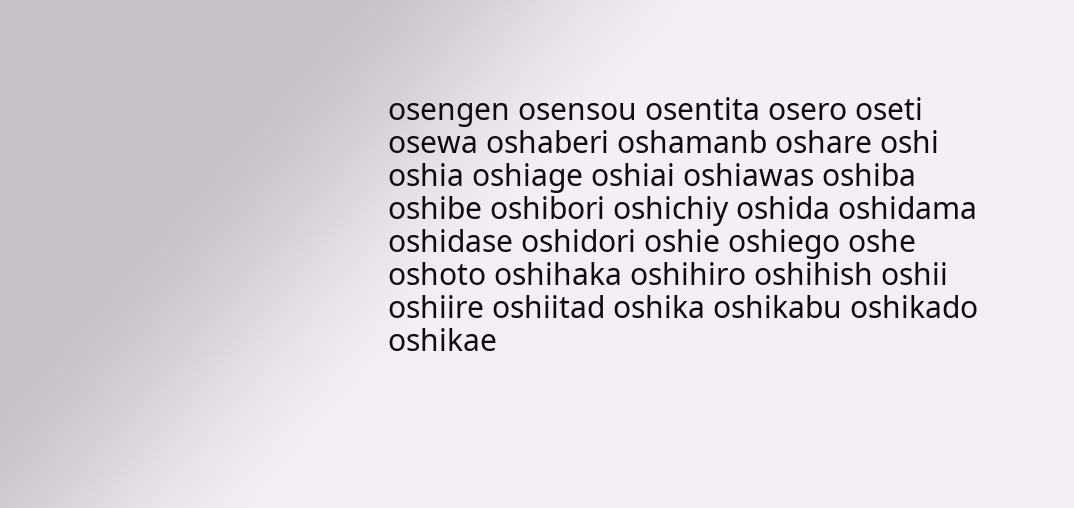osengen osensou osentita osero oseti osewa oshaberi oshamanb oshare oshi oshia oshiage oshiai oshiawas oshiba oshibe oshibori oshichiy oshida oshidama oshidase oshidori oshie oshiego oshe oshoto oshihaka oshihiro oshihish oshii oshiire oshiitad oshika oshikabu oshikado oshikae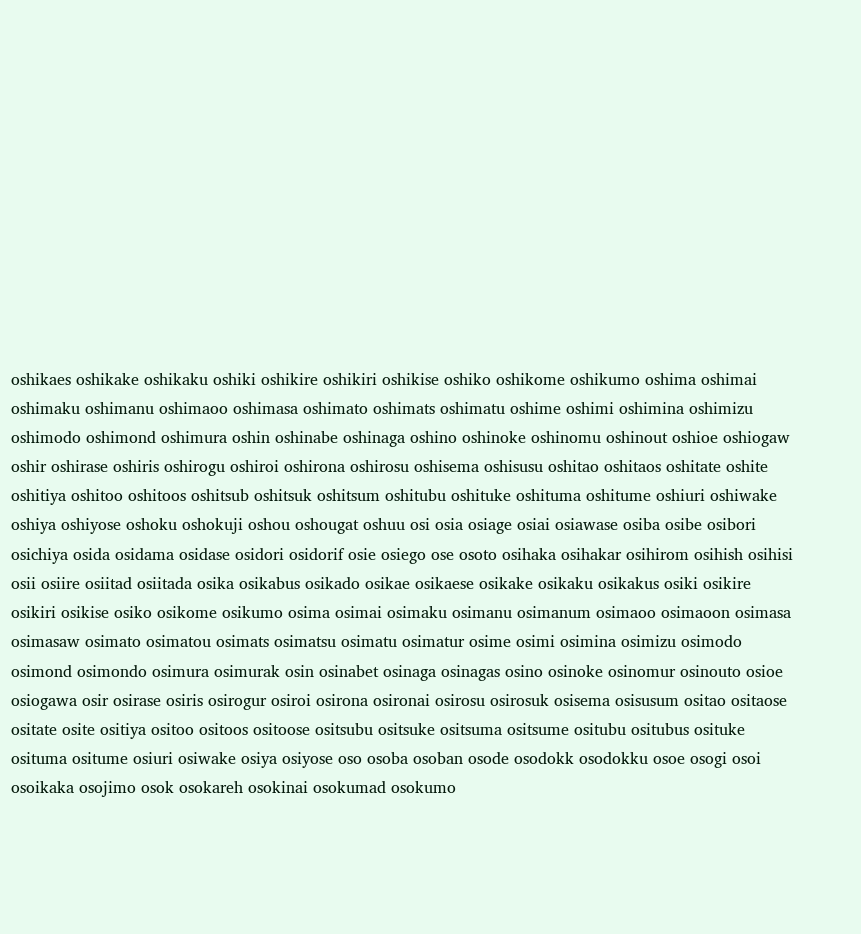oshikaes oshikake oshikaku oshiki oshikire oshikiri oshikise oshiko oshikome oshikumo oshima oshimai oshimaku oshimanu oshimaoo oshimasa oshimato oshimats oshimatu oshime oshimi oshimina oshimizu oshimodo oshimond oshimura oshin oshinabe oshinaga oshino oshinoke oshinomu oshinout oshioe oshiogaw oshir oshirase oshiris oshirogu oshiroi oshirona oshirosu oshisema oshisusu oshitao oshitaos oshitate oshite oshitiya oshitoo oshitoos oshitsub oshitsuk oshitsum oshitubu oshituke oshituma oshitume oshiuri oshiwake oshiya oshiyose oshoku oshokuji oshou oshougat oshuu osi osia osiage osiai osiawase osiba osibe osibori osichiya osida osidama osidase osidori osidorif osie osiego ose osoto osihaka osihakar osihirom osihish osihisi osii osiire osiitad osiitada osika osikabus osikado osikae osikaese osikake osikaku osikakus osiki osikire osikiri osikise osiko osikome osikumo osima osimai osimaku osimanu osimanum osimaoo osimaoon osimasa osimasaw osimato osimatou osimats osimatsu osimatu osimatur osime osimi osimina osimizu osimodo osimond osimondo osimura osimurak osin osinabet osinaga osinagas osino osinoke osinomur osinouto osioe osiogawa osir osirase osiris osirogur osiroi osirona osironai osirosu osirosuk osisema osisusum ositao ositaose ositate osite ositiya ositoo ositoos ositoose ositsubu ositsuke ositsuma ositsume ositubu ositubus osituke osituma ositume osiuri osiwake osiya osiyose oso osoba osoban osode osodokk osodokku osoe osogi osoi osoikaka osojimo osok osokareh osokinai osokumad osokumo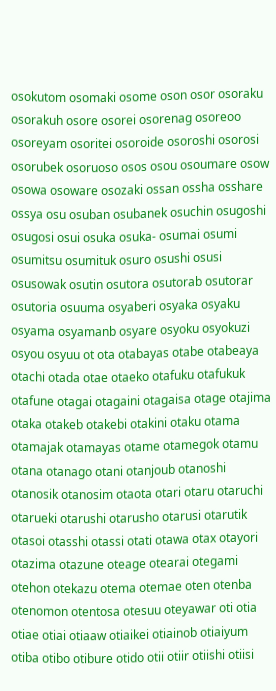osokutom osomaki osome oson osor osoraku osorakuh osore osorei osorenag osoreoo osoreyam osoritei osoroide osoroshi osorosi osorubek osoruoso osos osou osoumare osow osowa osoware osozaki ossan ossha osshare ossya osu osuban osubanek osuchin osugoshi osugosi osui osuka osuka- osumai osumi osumitsu osumituk osuro osushi osusi osusowak osutin osutora osutorab osutorar osutoria osuuma osyaberi osyaka osyaku osyama osyamanb osyare osyoku osyokuzi osyou osyuu ot ota otabayas otabe otabeaya otachi otada otae otaeko otafuku otafukuk otafune otagai otagaini otagaisa otage otajima otaka otakeb otakebi otakini otaku otama otamajak otamayas otame otamegok otamu otana otanago otani otanjoub otanoshi otanosik otanosim otaota otari otaru otaruchi otarueki otarushi otarusho otarusi otarutik otasoi otasshi otassi otati otawa otax otayori otazima otazune oteage otearai otegami otehon otekazu otema otemae oten otenba otenomon otentosa otesuu oteyawar oti otia otiae otiai otiaaw otiaikei otiainob otiaiyum otiba otibo otibure otido otii otiir otiishi otiisi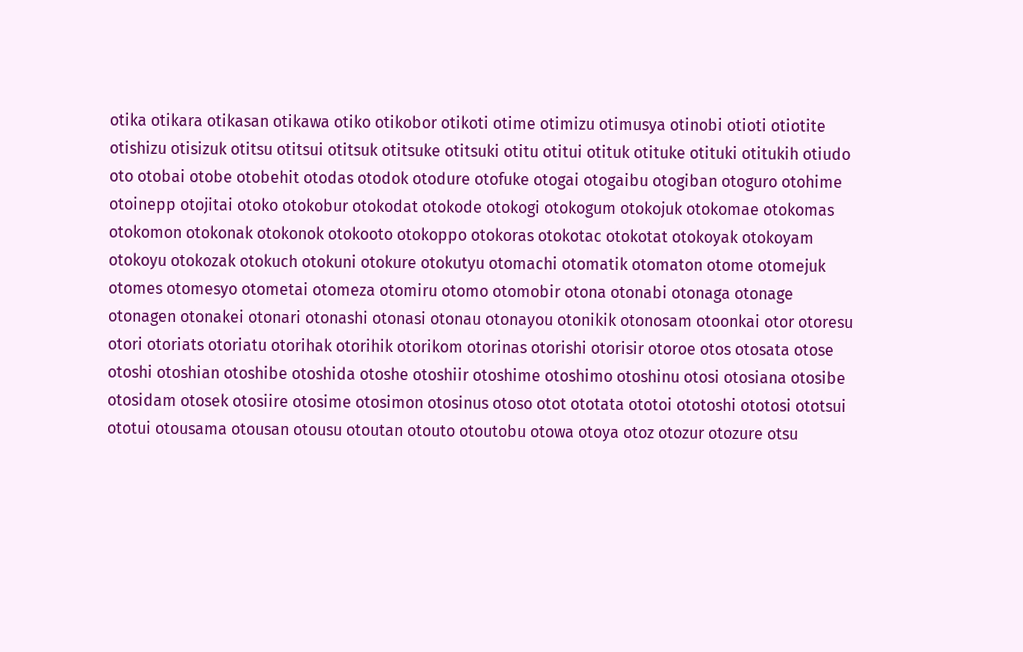otika otikara otikasan otikawa otiko otikobor otikoti otime otimizu otimusya otinobi otioti otiotite otishizu otisizuk otitsu otitsui otitsuk otitsuke otitsuki otitu otitui otituk otituke otituki otitukih otiudo oto otobai otobe otobehit otodas otodok otodure otofuke otogai otogaibu otogiban otoguro otohime otoinepp otojitai otoko otokobur otokodat otokode otokogi otokogum otokojuk otokomae otokomas otokomon otokonak otokonok otokooto otokoppo otokoras otokotac otokotat otokoyak otokoyam otokoyu otokozak otokuch otokuni otokure otokutyu otomachi otomatik otomaton otome otomejuk otomes otomesyo otometai otomeza otomiru otomo otomobir otona otonabi otonaga otonage otonagen otonakei otonari otonashi otonasi otonau otonayou otonikik otonosam otoonkai otor otoresu otori otoriats otoriatu otorihak otorihik otorikom otorinas otorishi otorisir otoroe otos otosata otose otoshi otoshian otoshibe otoshida otoshe otoshiir otoshime otoshimo otoshinu otosi otosiana otosibe otosidam otosek otosiire otosime otosimon otosinus otoso otot ototata ototoi ototoshi ototosi ototsui ototui otousama otousan otousu otoutan otouto otoutobu otowa otoya otoz otozur otozure otsu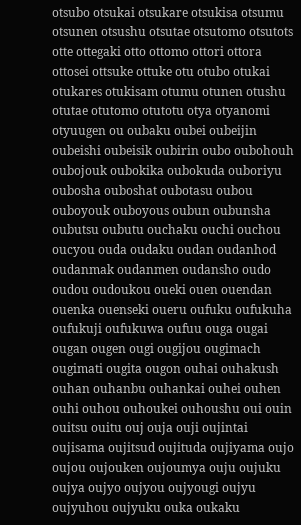otsubo otsukai otsukare otsukisa otsumu otsunen otsushu otsutae otsutomo otsutots otte ottegaki otto ottomo ottori ottora ottosei ottsuke ottuke otu otubo otukai otukares otukisam otumu otunen otushu otutae otutomo otutotu otya otyanomi otyuugen ou oubaku oubei oubeijin oubeishi oubeisik oubirin oubo oubohouh oubojouk oubokika oubokuda ouboriyu oubosha ouboshat oubotasu oubou ouboyouk ouboyous oubun oubunsha oubutsu oubutu ouchaku ouchi ouchou oucyou ouda oudaku oudan oudanhod oudanmak oudanmen oudansho oudo oudou oudoukou oueki ouen ouendan ouenka ouenseki oueru oufuku oufukuha oufukuji oufukuwa oufuu ouga ougai ougan ougen ougi ougijou ougimach ougimati ougita ougon ouhai ouhakush ouhan ouhanbu ouhankai ouhei ouhen ouhi ouhou ouhoukei ouhoushu oui ouin ouitsu ouitu ouj ouja ouji oujintai oujisama oujitsud oujituda oujiyama oujo oujou oujouken oujoumya ouju oujuku oujya oujyo oujyou oujyougi oujyu oujyuhou oujyuku ouka oukaku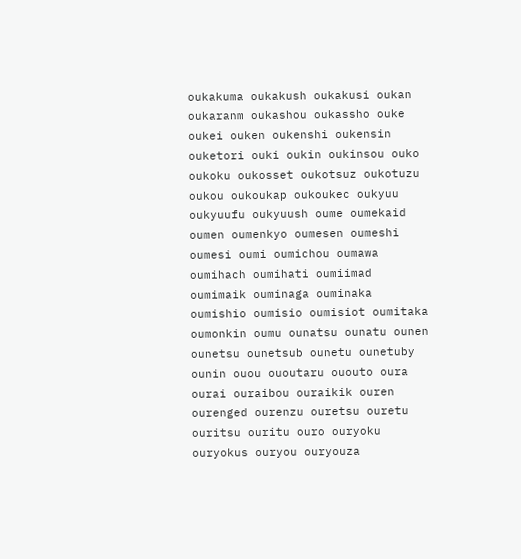oukakuma oukakush oukakusi oukan oukaranm oukashou oukassho ouke oukei ouken oukenshi oukensin ouketori ouki oukin oukinsou ouko oukoku oukosset oukotsuz oukotuzu oukou oukoukap oukoukec oukyuu oukyuufu oukyuush oume oumekaid oumen oumenkyo oumesen oumeshi oumesi oumi oumichou oumawa oumihach oumihati oumiimad oumimaik ouminaga ouminaka oumishio oumisio oumisiot oumitaka oumonkin oumu ounatsu ounatu ounen ounetsu ounetsub ounetu ounetuby ounin ouou ououtaru ououto oura ourai ouraibou ouraikik ouren ourenged ourenzu ouretsu ouretu ouritsu ouritu ouro ouryoku ouryokus ouryou ouryouza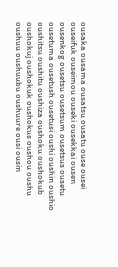ousaka ousama ousatsu ousatu ouse ousei ouseifuk ouseimou ouseki ousekkai ousen ousenkog ousetsu ousetsum ousetsus ousetu ousetuma ousetush ousetusi oushi oushin oushio oushitsu oushitu oushiza oushoku oushokub oushokuj oushokuk oushokus oushou oushu oushuu oushuubu oushuure ousi ousin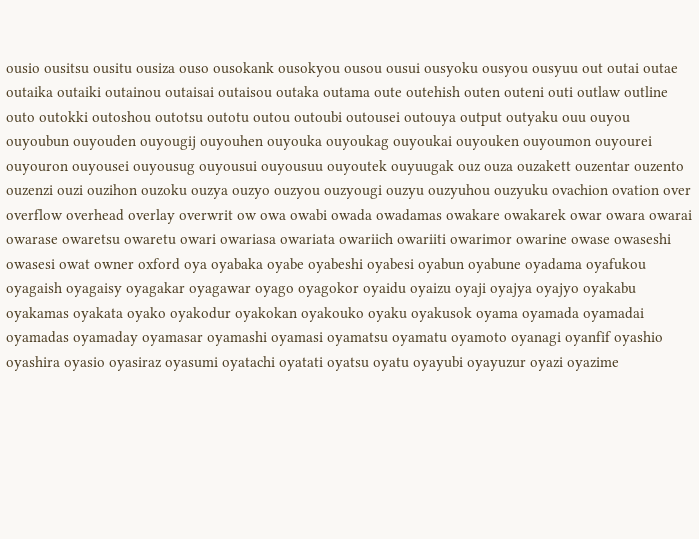ousio ousitsu ousitu ousiza ouso ousokank ousokyou ousou ousui ousyoku ousyou ousyuu out outai outae outaika outaiki outainou outaisai outaisou outaka outama oute outehish outen outeni outi outlaw outline outo outokki outoshou outotsu outotu outou outoubi outousei outouya output outyaku ouu ouyou ouyoubun ouyouden ouyougij ouyouhen ouyouka ouyoukag ouyoukai ouyouken ouyoumon ouyourei ouyouron ouyousei ouyousug ouyousui ouyousuu ouyoutek ouyuugak ouz ouza ouzakett ouzentar ouzento ouzenzi ouzi ouzihon ouzoku ouzya ouzyo ouzyou ouzyougi ouzyu ouzyuhou ouzyuku ovachion ovation over overflow overhead overlay overwrit ow owa owabi owada owadamas owakare owakarek owar owara owarai owarase owaretsu owaretu owari owariasa owariata owariich owariiti owarimor owarine owase owaseshi owasesi owat owner oxford oya oyabaka oyabe oyabeshi oyabesi oyabun oyabune oyadama oyafukou oyagaish oyagaisy oyagakar oyagawar oyago oyagokor oyaidu oyaizu oyaji oyajya oyajyo oyakabu oyakamas oyakata oyako oyakodur oyakokan oyakouko oyaku oyakusok oyama oyamada oyamadai oyamadas oyamaday oyamasar oyamashi oyamasi oyamatsu oyamatu oyamoto oyanagi oyanfif oyashio oyashira oyasio oyasiraz oyasumi oyatachi oyatati oyatsu oyatu oyayubi oyayuzur oyazi oyazime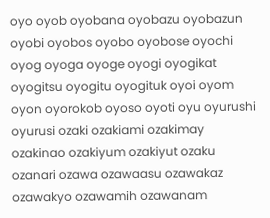oyo oyob oyobana oyobazu oyobazun oyobi oyobos oyobo oyobose oyochi oyog oyoga oyoge oyogi oyogikat oyogitsu oyogitu oyogituk oyoi oyom oyon oyorokob oyoso oyoti oyu oyurushi oyurusi ozaki ozakiami ozakimay ozakinao ozakiyum ozakiyut ozaku ozanari ozawa ozawaasu ozawakaz ozawakyo ozawamih ozawanam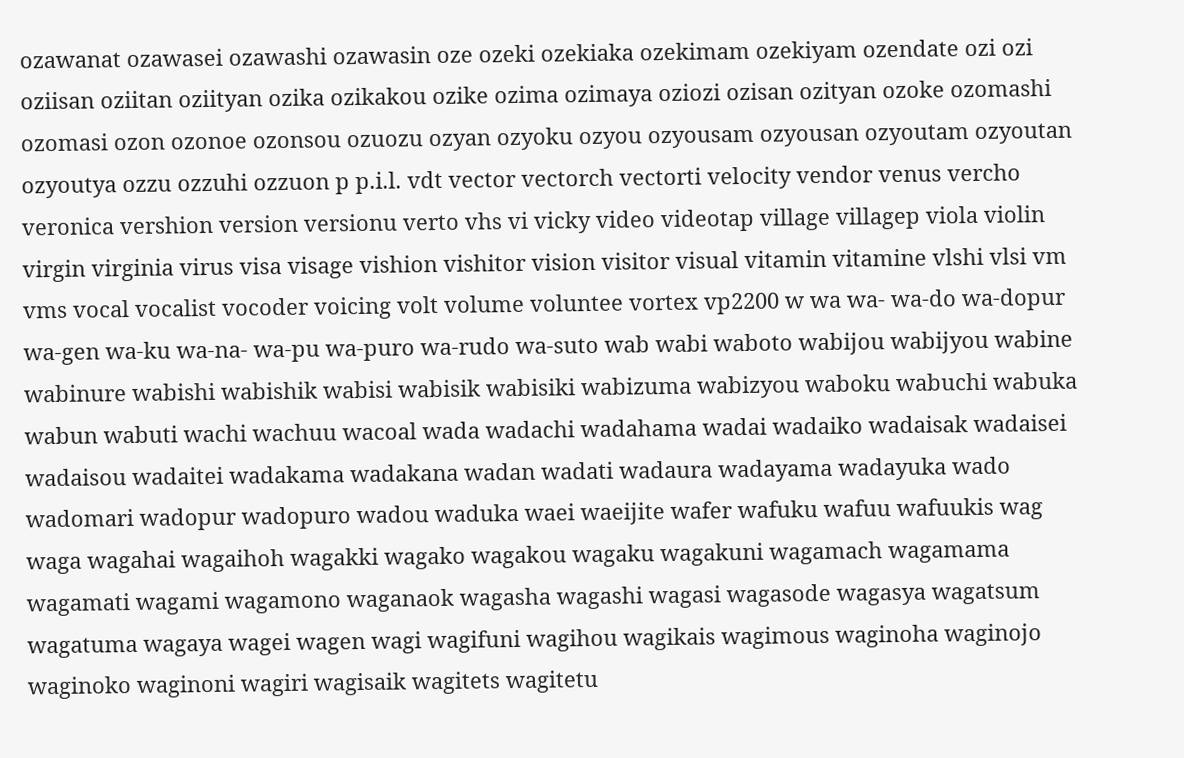ozawanat ozawasei ozawashi ozawasin oze ozeki ozekiaka ozekimam ozekiyam ozendate ozi ozi oziisan oziitan oziityan ozika ozikakou ozike ozima ozimaya oziozi ozisan ozityan ozoke ozomashi ozomasi ozon ozonoe ozonsou ozuozu ozyan ozyoku ozyou ozyousam ozyousan ozyoutam ozyoutan ozyoutya ozzu ozzuhi ozzuon p p.i.l. vdt vector vectorch vectorti velocity vendor venus vercho veronica vershion version versionu verto vhs vi vicky video videotap village villagep viola violin virgin virginia virus visa visage vishion vishitor vision visitor visual vitamin vitamine vlshi vlsi vm vms vocal vocalist vocoder voicing volt volume voluntee vortex vp2200 w wa wa- wa-do wa-dopur wa-gen wa-ku wa-na- wa-pu wa-puro wa-rudo wa-suto wab wabi waboto wabijou wabijyou wabine wabinure wabishi wabishik wabisi wabisik wabisiki wabizuma wabizyou waboku wabuchi wabuka wabun wabuti wachi wachuu wacoal wada wadachi wadahama wadai wadaiko wadaisak wadaisei wadaisou wadaitei wadakama wadakana wadan wadati wadaura wadayama wadayuka wado wadomari wadopur wadopuro wadou waduka waei waeijite wafer wafuku wafuu wafuukis wag waga wagahai wagaihoh wagakki wagako wagakou wagaku wagakuni wagamach wagamama wagamati wagami wagamono waganaok wagasha wagashi wagasi wagasode wagasya wagatsum wagatuma wagaya wagei wagen wagi wagifuni wagihou wagikais wagimous waginoha waginojo waginoko waginoni wagiri wagisaik wagitets wagitetu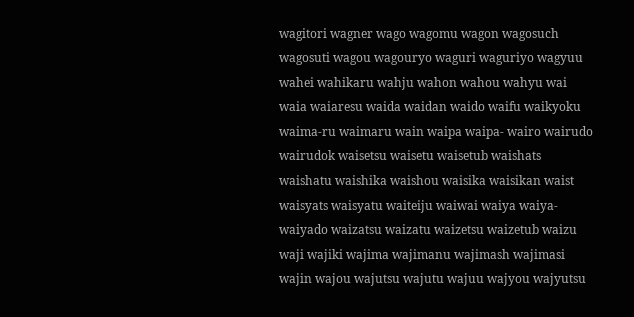wagitori wagner wago wagomu wagon wagosuch wagosuti wagou wagouryo waguri waguriyo wagyuu wahei wahikaru wahju wahon wahou wahyu wai waia waiaresu waida waidan waido waifu waikyoku waima-ru waimaru wain waipa waipa- wairo wairudo wairudok waisetsu waisetu waisetub waishats waishatu waishika waishou waisika waisikan waist waisyats waisyatu waiteiju waiwai waiya waiya- waiyado waizatsu waizatu waizetsu waizetub waizu waji wajiki wajima wajimanu wajimash wajimasi wajin wajou wajutsu wajutu wajuu wajyou wajyutsu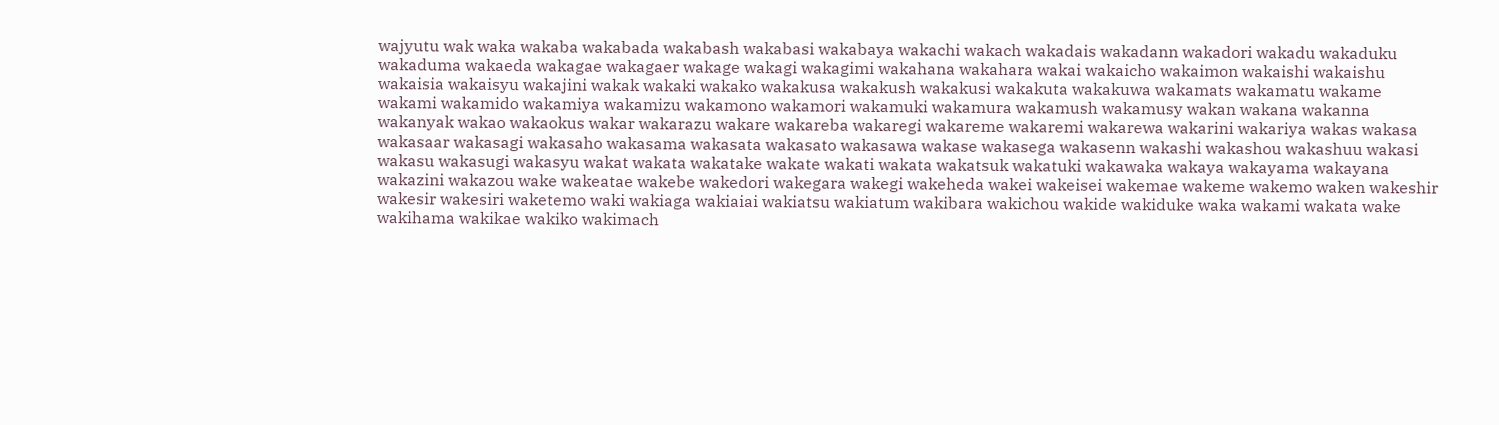wajyutu wak waka wakaba wakabada wakabash wakabasi wakabaya wakachi wakach wakadais wakadann wakadori wakadu wakaduku wakaduma wakaeda wakagae wakagaer wakage wakagi wakagimi wakahana wakahara wakai wakaicho wakaimon wakaishi wakaishu wakaisia wakaisyu wakajini wakak wakaki wakako wakakusa wakakush wakakusi wakakuta wakakuwa wakamats wakamatu wakame wakami wakamido wakamiya wakamizu wakamono wakamori wakamuki wakamura wakamush wakamusy wakan wakana wakanna wakanyak wakao wakaokus wakar wakarazu wakare wakareba wakaregi wakareme wakaremi wakarewa wakarini wakariya wakas wakasa wakasaar wakasagi wakasaho wakasama wakasata wakasato wakasawa wakase wakasega wakasenn wakashi wakashou wakashuu wakasi wakasu wakasugi wakasyu wakat wakata wakatake wakate wakati wakata wakatsuk wakatuki wakawaka wakaya wakayama wakayana wakazini wakazou wake wakeatae wakebe wakedori wakegara wakegi wakeheda wakei wakeisei wakemae wakeme wakemo waken wakeshir wakesir wakesiri waketemo waki wakiaga wakiaiai wakiatsu wakiatum wakibara wakichou wakide wakiduke waka wakami wakata wake wakihama wakikae wakiko wakimach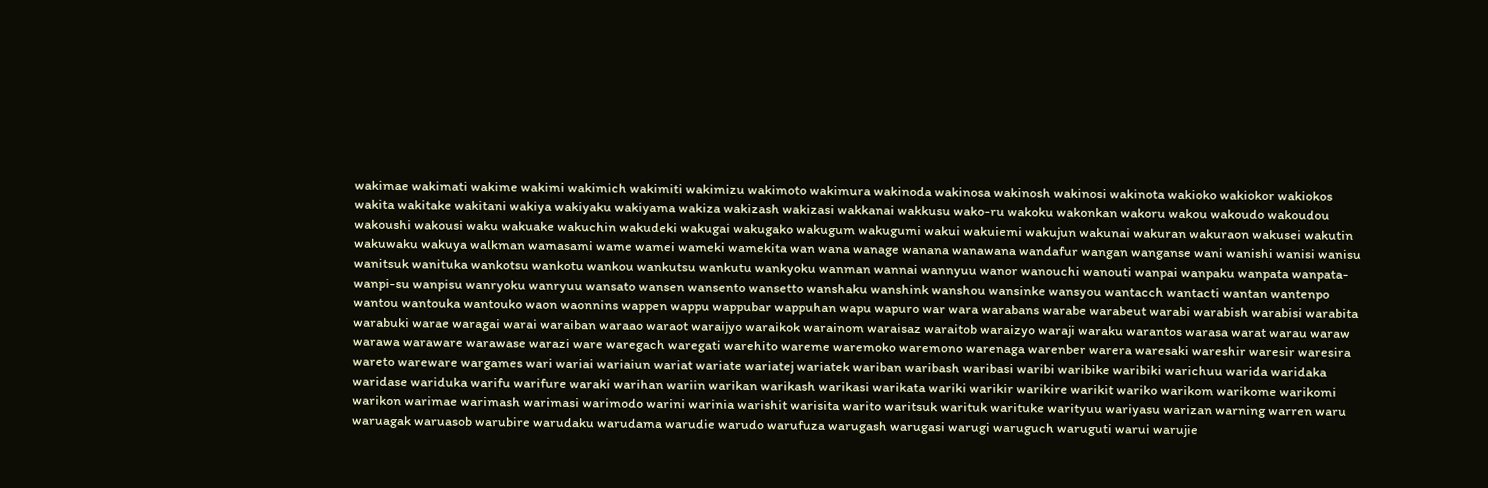wakimae wakimati wakime wakimi wakimich wakimiti wakimizu wakimoto wakimura wakinoda wakinosa wakinosh wakinosi wakinota wakioko wakiokor wakiokos wakita wakitake wakitani wakiya wakiyaku wakiyama wakiza wakizash wakizasi wakkanai wakkusu wako-ru wakoku wakonkan wakoru wakou wakoudo wakoudou wakoushi wakousi waku wakuake wakuchin wakudeki wakugai wakugako wakugum wakugumi wakui wakuiemi wakujun wakunai wakuran wakuraon wakusei wakutin wakuwaku wakuya walkman wamasami wame wamei wameki wamekita wan wana wanage wanana wanawana wandafur wangan wanganse wani wanishi wanisi wanisu wanitsuk wanituka wankotsu wankotu wankou wankutsu wankutu wankyoku wanman wannai wannyuu wanor wanouchi wanouti wanpai wanpaku wanpata wanpata- wanpi-su wanpisu wanryoku wanryuu wansato wansen wansento wansetto wanshaku wanshink wanshou wansinke wansyou wantacch wantacti wantan wantenpo wantou wantouka wantouko waon waonnins wappen wappu wappubar wappuhan wapu wapuro war wara warabans warabe warabeut warabi warabish warabisi warabita warabuki warae waragai warai waraiban waraao waraot waraijyo waraikok warainom waraisaz waraitob waraizyo waraji waraku warantos warasa warat warau waraw warawa waraware warawase warazi ware waregach waregati warehito wareme waremoko waremono warenaga warenber warera waresaki wareshir waresir waresira wareto wareware wargames wari wariai wariaiun wariat wariate wariatej wariatek wariban waribash waribasi waribi waribike waribiki warichuu warida waridaka waridase wariduka warifu warifure waraki warihan wariin warikan warikash warikasi warikata wariki warikir warikire warikit wariko warikom warikome warikomi warikon warimae warimash warimasi warimodo warini warinia warishit warisita warito waritsuk warituk warituke warityuu wariyasu warizan warning warren waru waruagak waruasob warubire warudaku warudama warudie warudo warufuza warugash warugasi warugi waruguch waruguti warui warujie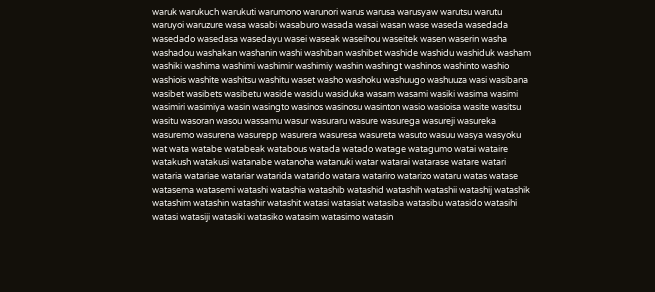waruk warukuch warukuti warumono warunori warus warusa warusyaw warutsu warutu waruyoi waruzure wasa wasabi wasaburo wasada wasai wasan wase waseda wasedada wasedado wasedasa wasedayu wasei waseak waseihou waseitek wasen waserin washa washadou washakan washanin washi washiban washibet washide washidu washiduk washam washiki washima washimi washimir washimiy washin washingt washinos washinto washio washiois washite washitsu washitu waset washo washoku washuugo washuuza wasi wasibana wasibet wasibets wasibetu waside wasidu wasiduka wasam wasami wasiki wasima wasimi wasimiri wasimiya wasin wasingto wasinos wasinosu wasinton wasio wasioisa wasite wasitsu wasitu wasoran wasou wassamu wasur wasuraru wasure wasurega wasureji wasureka wasuremo wasurena wasurepp wasurera wasuresa wasureta wasuto wasuu wasya wasyoku wat wata watabe watabeak watabous watada watado watage watagumo watai wataire watakush watakusi watanabe watanoha watanuki watar watarai watarase watare watari wataria watariae watariar watarida watarido watara watariro watarizo wataru watas watase watasema watasemi watashi watashia watashib watashid watashih watashii watashij watashik watashim watashin watashir watashit watasi watasiat watasiba watasibu watasido watasihi watasi watasiji watasiki watasiko watasim watasimo watasin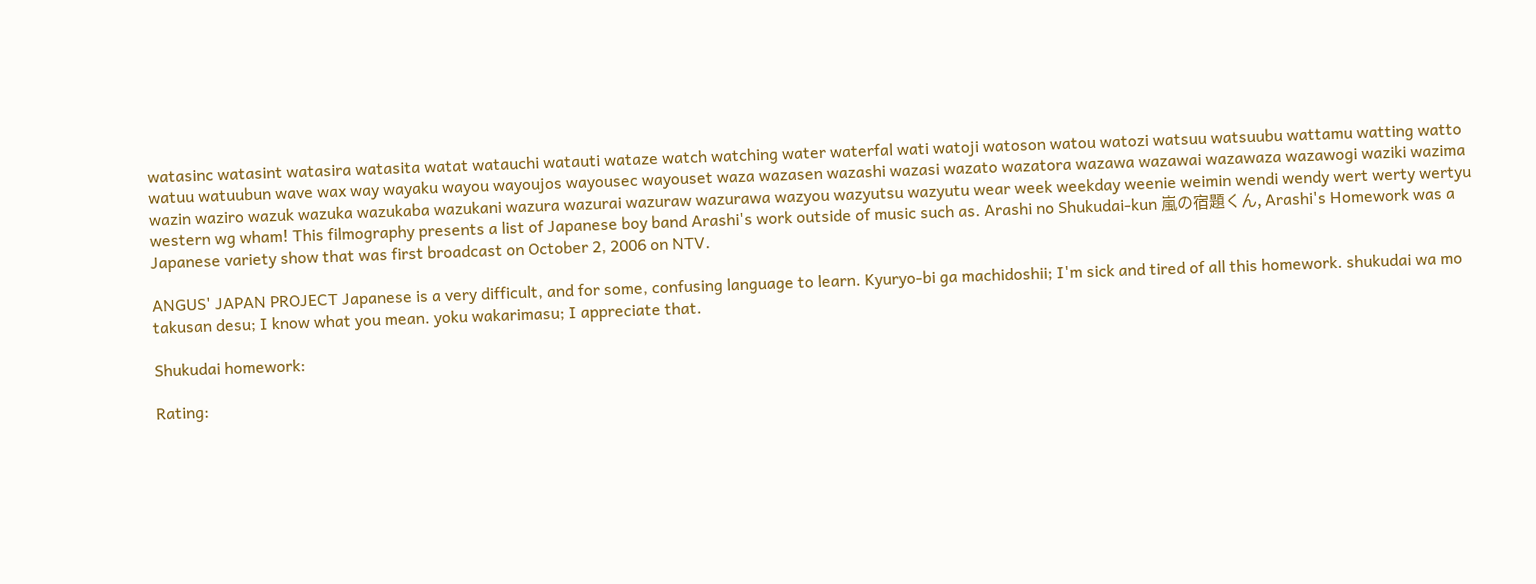watasinc watasint watasira watasita watat watauchi watauti wataze watch watching water waterfal wati watoji watoson watou watozi watsuu watsuubu wattamu watting watto watuu watuubun wave wax way wayaku wayou wayoujos wayousec wayouset waza wazasen wazashi wazasi wazato wazatora wazawa wazawai wazawaza wazawogi waziki wazima wazin waziro wazuk wazuka wazukaba wazukani wazura wazurai wazuraw wazurawa wazyou wazyutsu wazyutu wear week weekday weenie weimin wendi wendy wert werty wertyu western wg wham! This filmography presents a list of Japanese boy band Arashi's work outside of music such as. Arashi no Shukudai-kun 嵐の宿題くん, Arashi's Homework was a Japanese variety show that was first broadcast on October 2, 2006 on NTV.

ANGUS' JAPAN PROJECT Japanese is a very difficult, and for some, confusing language to learn. Kyuryo-bi ga machidoshii; I'm sick and tired of all this homework. shukudai wa mo takusan desu; I know what you mean. yoku wakarimasu; I appreciate that.

Shukudai homework:

Rating: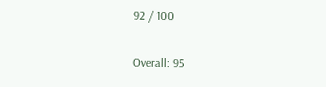92 / 100

Overall: 95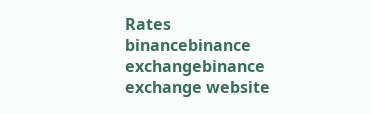Rates
binancebinance exchangebinance exchange website